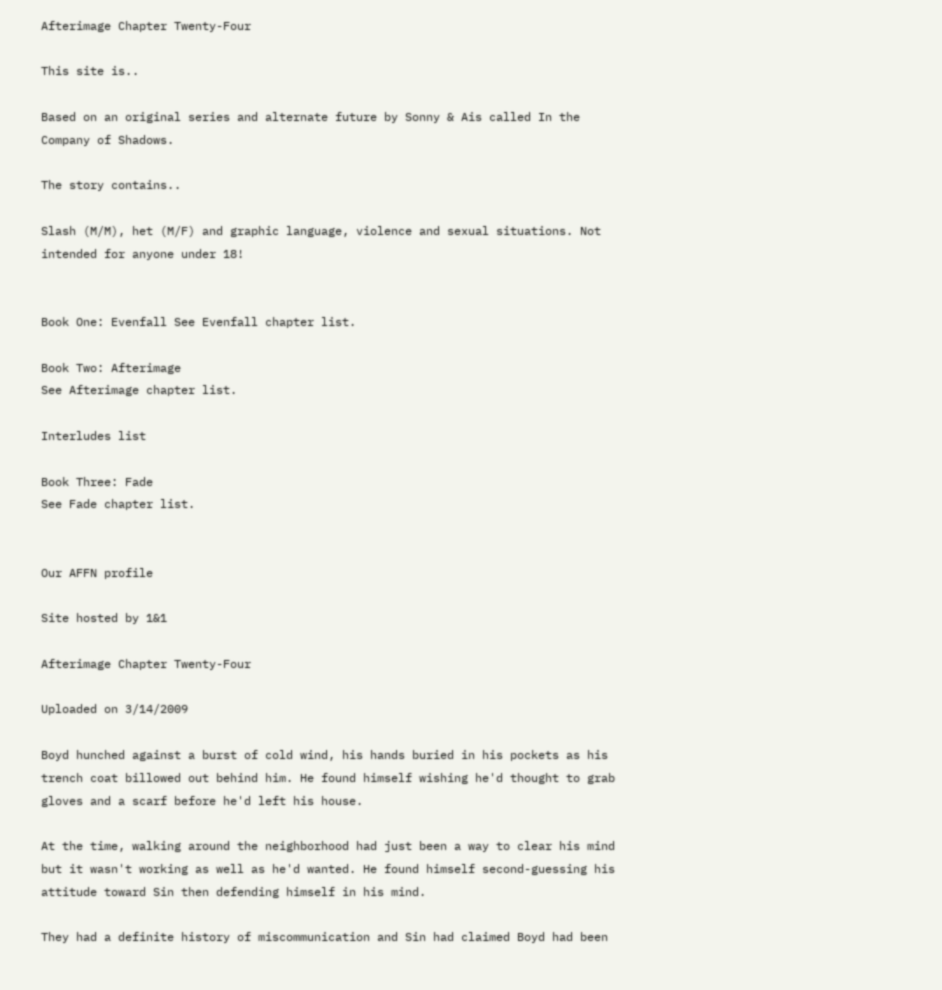Afterimage Chapter Twenty-Four

This site is..

Based on an original series and alternate future by Sonny & Ais called In the Company of Shadows.

The story contains..

Slash (M/M), het (M/F) and graphic language, violence and sexual situations. Not intended for anyone under 18!


Book One: Evenfall See Evenfall chapter list.

Book Two: Afterimage
See Afterimage chapter list.

Interludes list

Book Three: Fade
See Fade chapter list.


Our AFFN profile

Site hosted by 1&1

Afterimage Chapter Twenty-Four

Uploaded on 3/14/2009

Boyd hunched against a burst of cold wind, his hands buried in his pockets as his trench coat billowed out behind him. He found himself wishing he'd thought to grab gloves and a scarf before he'd left his house.

At the time, walking around the neighborhood had just been a way to clear his mind but it wasn't working as well as he'd wanted. He found himself second-guessing his attitude toward Sin then defending himself in his mind.

They had a definite history of miscommunication and Sin had claimed Boyd had been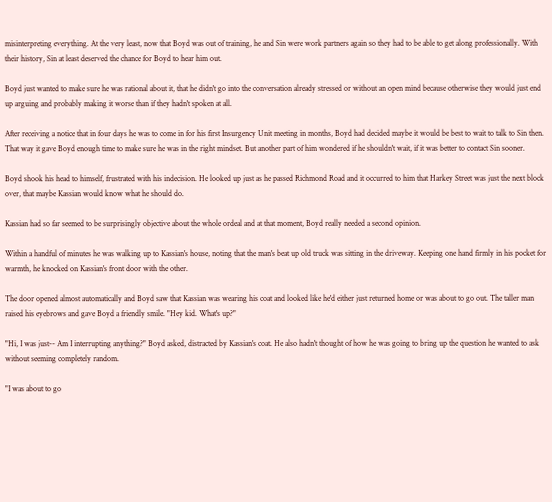misinterpreting everything. At the very least, now that Boyd was out of training, he and Sin were work partners again so they had to be able to get along professionally. With their history, Sin at least deserved the chance for Boyd to hear him out.

Boyd just wanted to make sure he was rational about it, that he didn't go into the conversation already stressed or without an open mind because otherwise they would just end up arguing and probably making it worse than if they hadn't spoken at all.

After receiving a notice that in four days he was to come in for his first Insurgency Unit meeting in months, Boyd had decided maybe it would be best to wait to talk to Sin then. That way it gave Boyd enough time to make sure he was in the right mindset. But another part of him wondered if he shouldn't wait, if it was better to contact Sin sooner.

Boyd shook his head to himself, frustrated with his indecision. He looked up just as he passed Richmond Road and it occurred to him that Harkey Street was just the next block over, that maybe Kassian would know what he should do.

Kassian had so far seemed to be surprisingly objective about the whole ordeal and at that moment, Boyd really needed a second opinion.

Within a handful of minutes he was walking up to Kassian's house, noting that the man's beat up old truck was sitting in the driveway. Keeping one hand firmly in his pocket for warmth, he knocked on Kassian's front door with the other.

The door opened almost automatically and Boyd saw that Kassian was wearing his coat and looked like he'd either just returned home or was about to go out. The taller man raised his eyebrows and gave Boyd a friendly smile. "Hey kid. What's up?"

"Hi, I was just-- Am I interrupting anything?" Boyd asked, distracted by Kassian's coat. He also hadn't thought of how he was going to bring up the question he wanted to ask without seeming completely random.

"I was about to go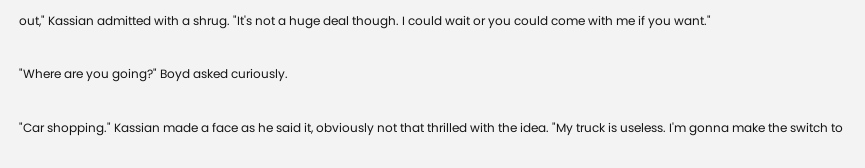out," Kassian admitted with a shrug. "It's not a huge deal though. I could wait or you could come with me if you want."

"Where are you going?" Boyd asked curiously.

"Car shopping." Kassian made a face as he said it, obviously not that thrilled with the idea. "My truck is useless. I'm gonna make the switch to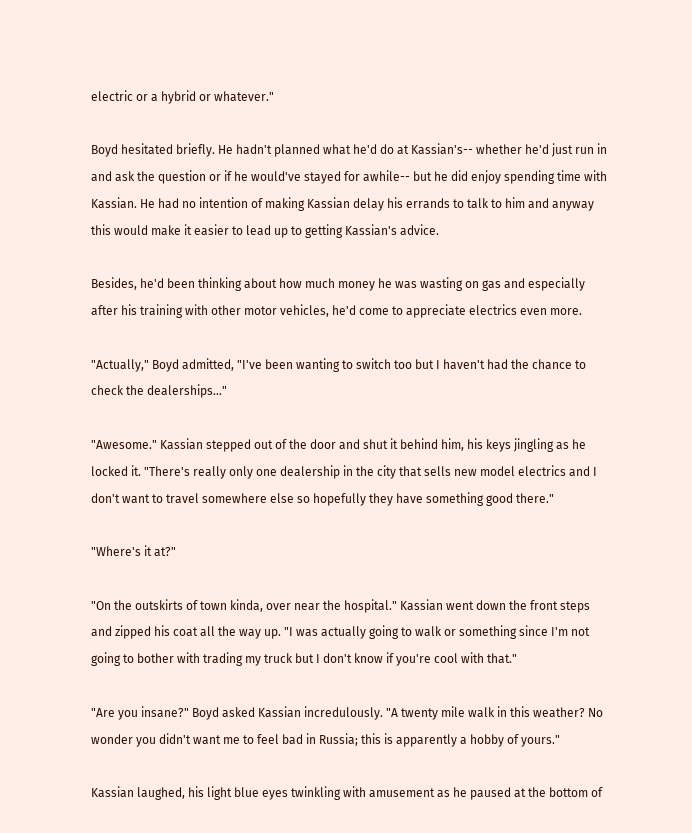electric or a hybrid or whatever."

Boyd hesitated briefly. He hadn't planned what he'd do at Kassian's-- whether he'd just run in and ask the question or if he would've stayed for awhile-- but he did enjoy spending time with Kassian. He had no intention of making Kassian delay his errands to talk to him and anyway this would make it easier to lead up to getting Kassian's advice.

Besides, he'd been thinking about how much money he was wasting on gas and especially after his training with other motor vehicles, he'd come to appreciate electrics even more.

"Actually," Boyd admitted, "I've been wanting to switch too but I haven't had the chance to check the dealerships..."

"Awesome." Kassian stepped out of the door and shut it behind him, his keys jingling as he locked it. "There's really only one dealership in the city that sells new model electrics and I don't want to travel somewhere else so hopefully they have something good there."

"Where's it at?"

"On the outskirts of town kinda, over near the hospital." Kassian went down the front steps and zipped his coat all the way up. "I was actually going to walk or something since I'm not going to bother with trading my truck but I don't know if you're cool with that."

"Are you insane?" Boyd asked Kassian incredulously. "A twenty mile walk in this weather? No wonder you didn't want me to feel bad in Russia; this is apparently a hobby of yours."

Kassian laughed, his light blue eyes twinkling with amusement as he paused at the bottom of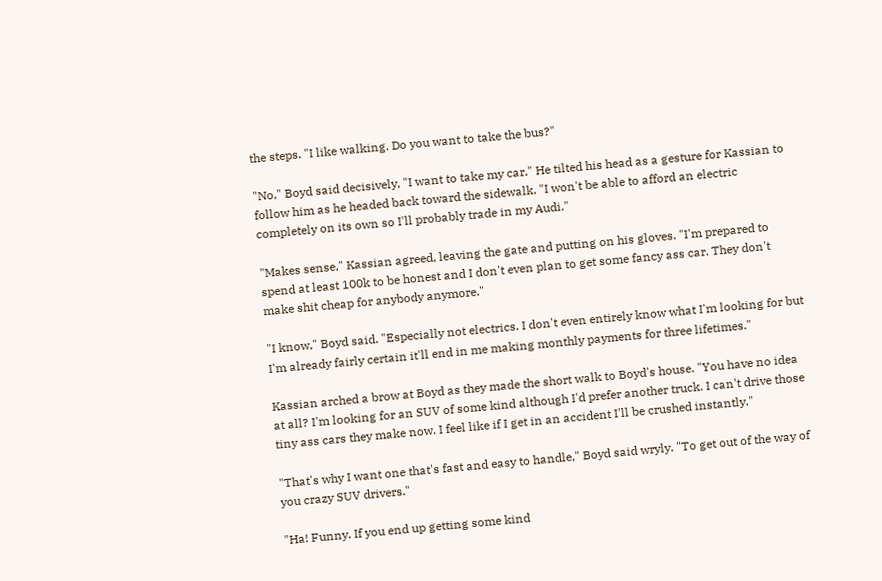the steps. "I like walking. Do you want to take the bus?"

"No," Boyd said decisively, "I want to take my car." He tilted his head as a gesture for Kassian to follow him as he headed back toward the sidewalk. "I won't be able to afford an electric completely on its own so I'll probably trade in my Audi."

"Makes sense," Kassian agreed, leaving the gate and putting on his gloves. "I'm prepared to spend at least 100k to be honest and I don't even plan to get some fancy ass car. They don't make shit cheap for anybody anymore."

"I know," Boyd said. "Especially not electrics. I don't even entirely know what I'm looking for but I'm already fairly certain it'll end in me making monthly payments for three lifetimes."

Kassian arched a brow at Boyd as they made the short walk to Boyd's house. "You have no idea at all? I'm looking for an SUV of some kind although I'd prefer another truck. I can't drive those tiny ass cars they make now. I feel like if I get in an accident I'll be crushed instantly."

"That's why I want one that's fast and easy to handle," Boyd said wryly. "To get out of the way of you crazy SUV drivers."

"Ha! Funny. If you end up getting some kind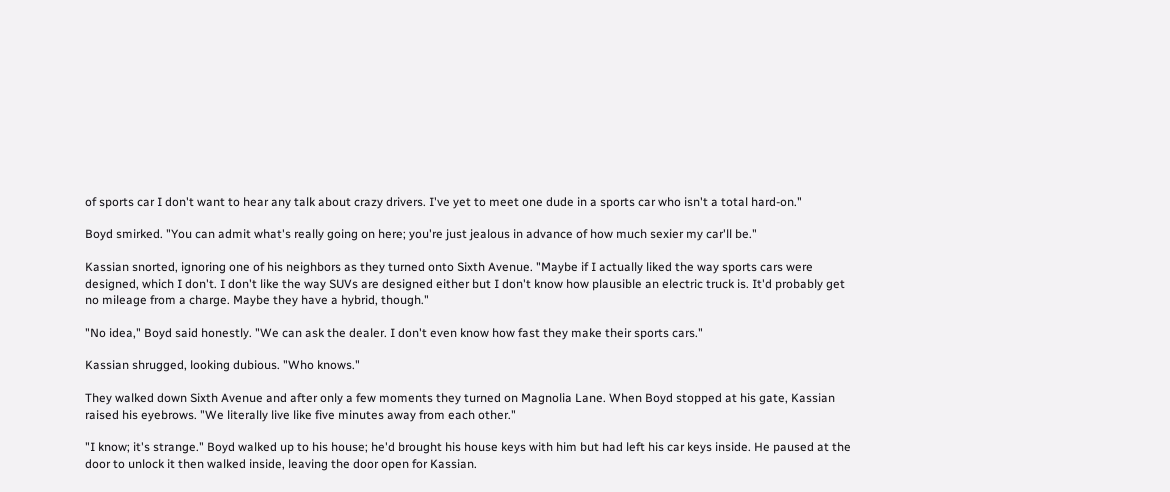of sports car I don't want to hear any talk about crazy drivers. I've yet to meet one dude in a sports car who isn't a total hard-on."

Boyd smirked. "You can admit what's really going on here; you're just jealous in advance of how much sexier my car'll be."

Kassian snorted, ignoring one of his neighbors as they turned onto Sixth Avenue. "Maybe if I actually liked the way sports cars were designed, which I don't. I don't like the way SUVs are designed either but I don't know how plausible an electric truck is. It'd probably get no mileage from a charge. Maybe they have a hybrid, though."

"No idea," Boyd said honestly. "We can ask the dealer. I don't even know how fast they make their sports cars."

Kassian shrugged, looking dubious. "Who knows."

They walked down Sixth Avenue and after only a few moments they turned on Magnolia Lane. When Boyd stopped at his gate, Kassian raised his eyebrows. "We literally live like five minutes away from each other."

"I know; it's strange." Boyd walked up to his house; he'd brought his house keys with him but had left his car keys inside. He paused at the door to unlock it then walked inside, leaving the door open for Kassian.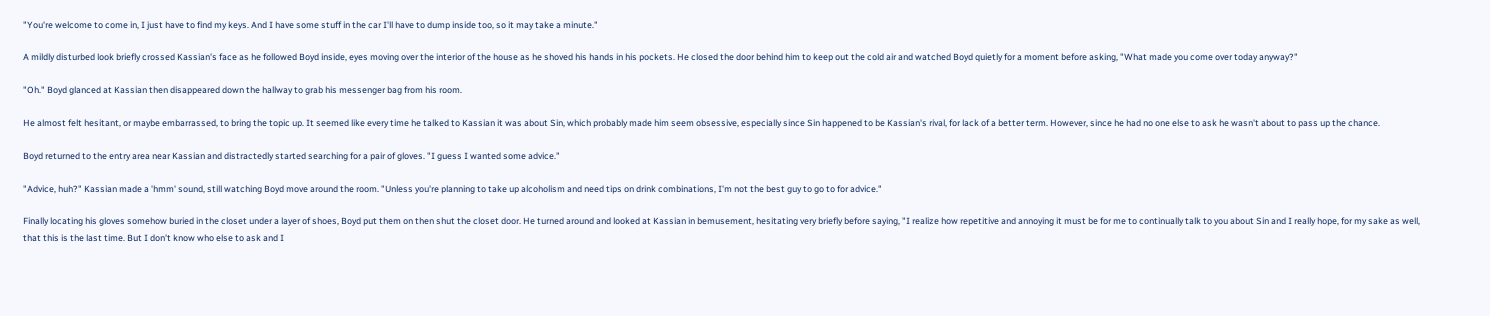"You're welcome to come in, I just have to find my keys. And I have some stuff in the car I'll have to dump inside too, so it may take a minute."

A mildly disturbed look briefly crossed Kassian's face as he followed Boyd inside, eyes moving over the interior of the house as he shoved his hands in his pockets. He closed the door behind him to keep out the cold air and watched Boyd quietly for a moment before asking, "What made you come over today anyway?"

"Oh." Boyd glanced at Kassian then disappeared down the hallway to grab his messenger bag from his room.

He almost felt hesitant, or maybe embarrassed, to bring the topic up. It seemed like every time he talked to Kassian it was about Sin, which probably made him seem obsessive, especially since Sin happened to be Kassian's rival, for lack of a better term. However, since he had no one else to ask he wasn't about to pass up the chance.

Boyd returned to the entry area near Kassian and distractedly started searching for a pair of gloves. "I guess I wanted some advice."

"Advice, huh?" Kassian made a 'hmm' sound, still watching Boyd move around the room. "Unless you're planning to take up alcoholism and need tips on drink combinations, I'm not the best guy to go to for advice."

Finally locating his gloves somehow buried in the closet under a layer of shoes, Boyd put them on then shut the closet door. He turned around and looked at Kassian in bemusement, hesitating very briefly before saying, "I realize how repetitive and annoying it must be for me to continually talk to you about Sin and I really hope, for my sake as well, that this is the last time. But I don't know who else to ask and I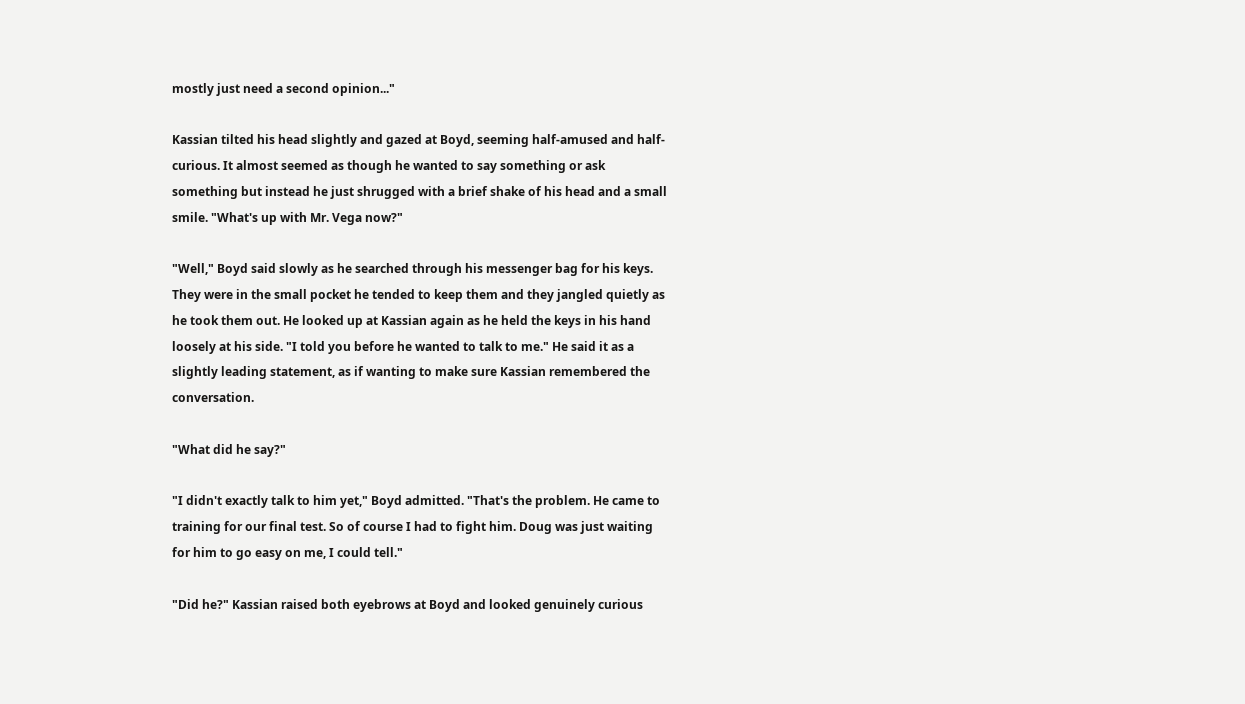mostly just need a second opinion..."

Kassian tilted his head slightly and gazed at Boyd, seeming half-amused and half-curious. It almost seemed as though he wanted to say something or ask something but instead he just shrugged with a brief shake of his head and a small smile. "What's up with Mr. Vega now?"

"Well," Boyd said slowly as he searched through his messenger bag for his keys. They were in the small pocket he tended to keep them and they jangled quietly as he took them out. He looked up at Kassian again as he held the keys in his hand loosely at his side. "I told you before he wanted to talk to me." He said it as a slightly leading statement, as if wanting to make sure Kassian remembered the conversation.

"What did he say?"

"I didn't exactly talk to him yet," Boyd admitted. "That's the problem. He came to training for our final test. So of course I had to fight him. Doug was just waiting for him to go easy on me, I could tell."

"Did he?" Kassian raised both eyebrows at Boyd and looked genuinely curious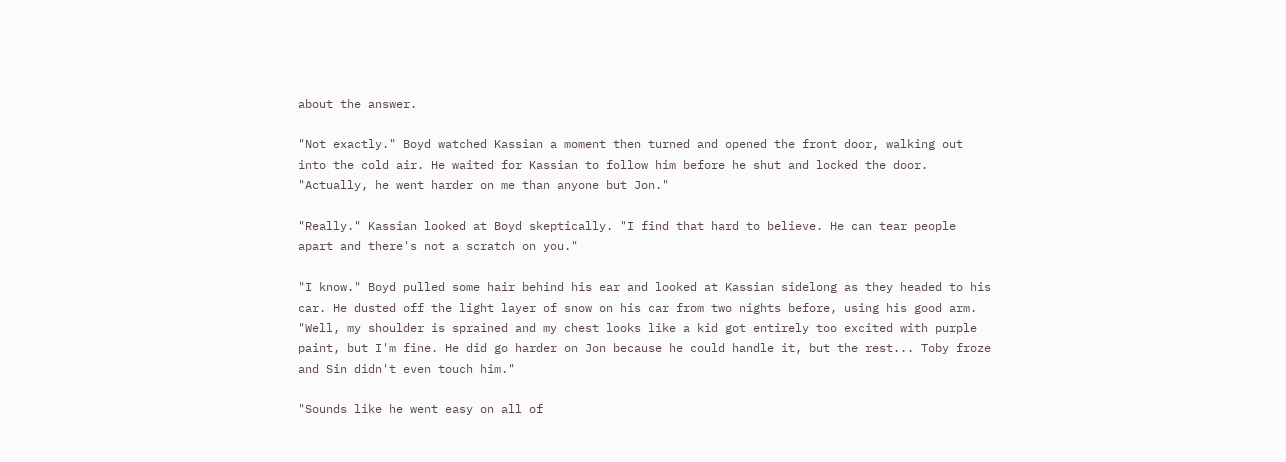about the answer.

"Not exactly." Boyd watched Kassian a moment then turned and opened the front door, walking out into the cold air. He waited for Kassian to follow him before he shut and locked the door. "Actually, he went harder on me than anyone but Jon."

"Really." Kassian looked at Boyd skeptically. "I find that hard to believe. He can tear people apart and there's not a scratch on you."

"I know." Boyd pulled some hair behind his ear and looked at Kassian sidelong as they headed to his car. He dusted off the light layer of snow on his car from two nights before, using his good arm. "Well, my shoulder is sprained and my chest looks like a kid got entirely too excited with purple paint, but I'm fine. He did go harder on Jon because he could handle it, but the rest... Toby froze and Sin didn't even touch him."

"Sounds like he went easy on all of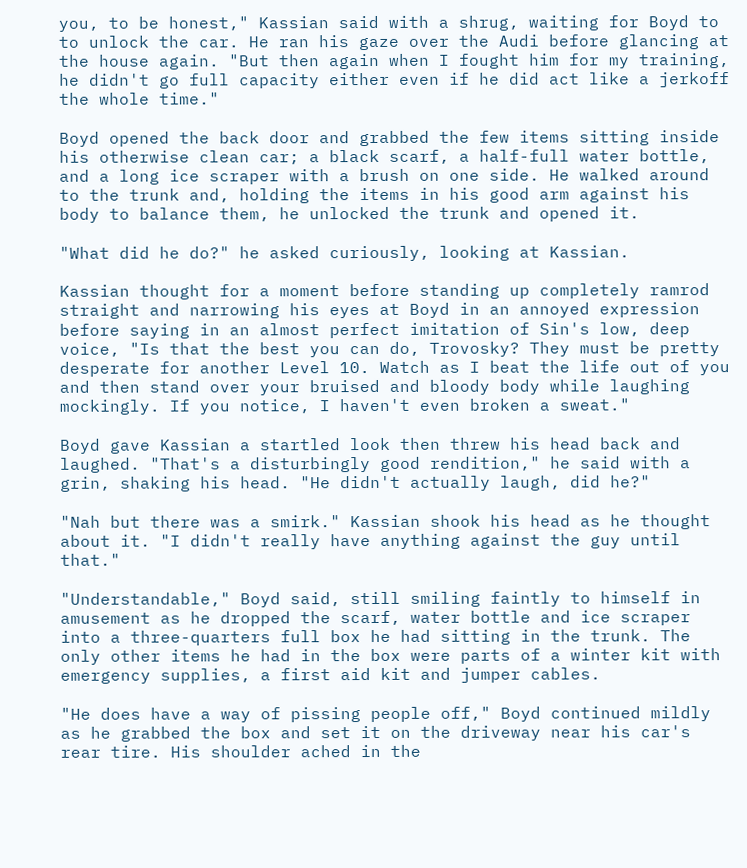you, to be honest," Kassian said with a shrug, waiting for Boyd to to unlock the car. He ran his gaze over the Audi before glancing at the house again. "But then again when I fought him for my training, he didn't go full capacity either even if he did act like a jerkoff the whole time."

Boyd opened the back door and grabbed the few items sitting inside his otherwise clean car; a black scarf, a half-full water bottle, and a long ice scraper with a brush on one side. He walked around to the trunk and, holding the items in his good arm against his body to balance them, he unlocked the trunk and opened it.

"What did he do?" he asked curiously, looking at Kassian.

Kassian thought for a moment before standing up completely ramrod straight and narrowing his eyes at Boyd in an annoyed expression before saying in an almost perfect imitation of Sin's low, deep voice, "Is that the best you can do, Trovosky? They must be pretty desperate for another Level 10. Watch as I beat the life out of you and then stand over your bruised and bloody body while laughing mockingly. If you notice, I haven't even broken a sweat."

Boyd gave Kassian a startled look then threw his head back and laughed. "That's a disturbingly good rendition," he said with a grin, shaking his head. "He didn't actually laugh, did he?"

"Nah but there was a smirk." Kassian shook his head as he thought about it. "I didn't really have anything against the guy until that."

"Understandable," Boyd said, still smiling faintly to himself in amusement as he dropped the scarf, water bottle and ice scraper into a three-quarters full box he had sitting in the trunk. The only other items he had in the box were parts of a winter kit with emergency supplies, a first aid kit and jumper cables.

"He does have a way of pissing people off," Boyd continued mildly as he grabbed the box and set it on the driveway near his car's rear tire. His shoulder ached in the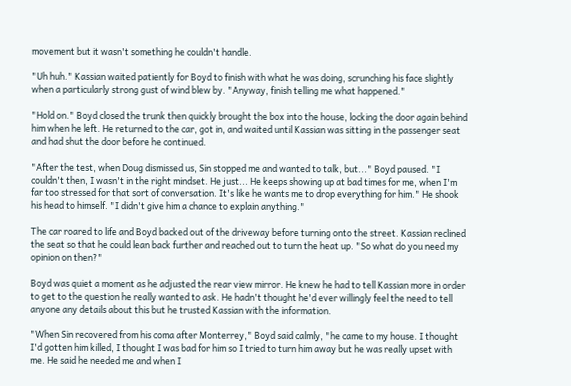movement but it wasn't something he couldn't handle.

"Uh huh." Kassian waited patiently for Boyd to finish with what he was doing, scrunching his face slightly when a particularly strong gust of wind blew by. "Anyway, finish telling me what happened."

"Hold on." Boyd closed the trunk then quickly brought the box into the house, locking the door again behind him when he left. He returned to the car, got in, and waited until Kassian was sitting in the passenger seat and had shut the door before he continued.

"After the test, when Doug dismissed us, Sin stopped me and wanted to talk, but..." Boyd paused. "I couldn't then, I wasn't in the right mindset. He just... He keeps showing up at bad times for me, when I'm far too stressed for that sort of conversation. It's like he wants me to drop everything for him." He shook his head to himself. "I didn't give him a chance to explain anything."

The car roared to life and Boyd backed out of the driveway before turning onto the street. Kassian reclined the seat so that he could lean back further and reached out to turn the heat up. "So what do you need my opinion on then?"

Boyd was quiet a moment as he adjusted the rear view mirror. He knew he had to tell Kassian more in order to get to the question he really wanted to ask. He hadn't thought he'd ever willingly feel the need to tell anyone any details about this but he trusted Kassian with the information.

"When Sin recovered from his coma after Monterrey," Boyd said calmly, "he came to my house. I thought I'd gotten him killed, I thought I was bad for him so I tried to turn him away but he was really upset with me. He said he needed me and when I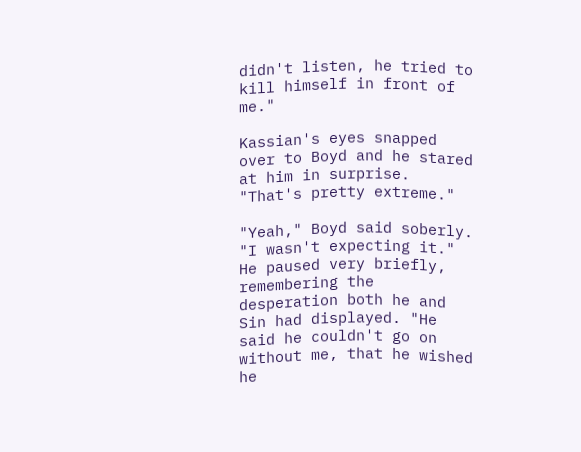didn't listen, he tried to kill himself in front of me."

Kassian's eyes snapped over to Boyd and he stared at him in surprise. "That's pretty extreme."

"Yeah," Boyd said soberly. "I wasn't expecting it." He paused very briefly, remembering the desperation both he and Sin had displayed. "He said he couldn't go on without me, that he wished he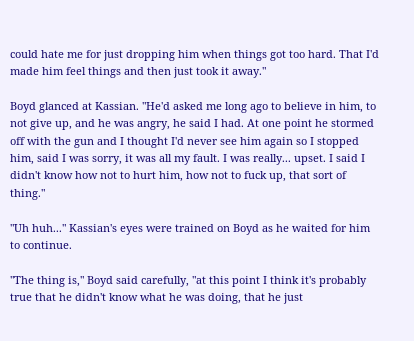could hate me for just dropping him when things got too hard. That I'd made him feel things and then just took it away."

Boyd glanced at Kassian. "He'd asked me long ago to believe in him, to not give up, and he was angry, he said I had. At one point he stormed off with the gun and I thought I'd never see him again so I stopped him, said I was sorry, it was all my fault. I was really... upset. I said I didn't know how not to hurt him, how not to fuck up, that sort of thing."

"Uh huh..." Kassian's eyes were trained on Boyd as he waited for him to continue.

"The thing is," Boyd said carefully, "at this point I think it's probably true that he didn't know what he was doing, that he just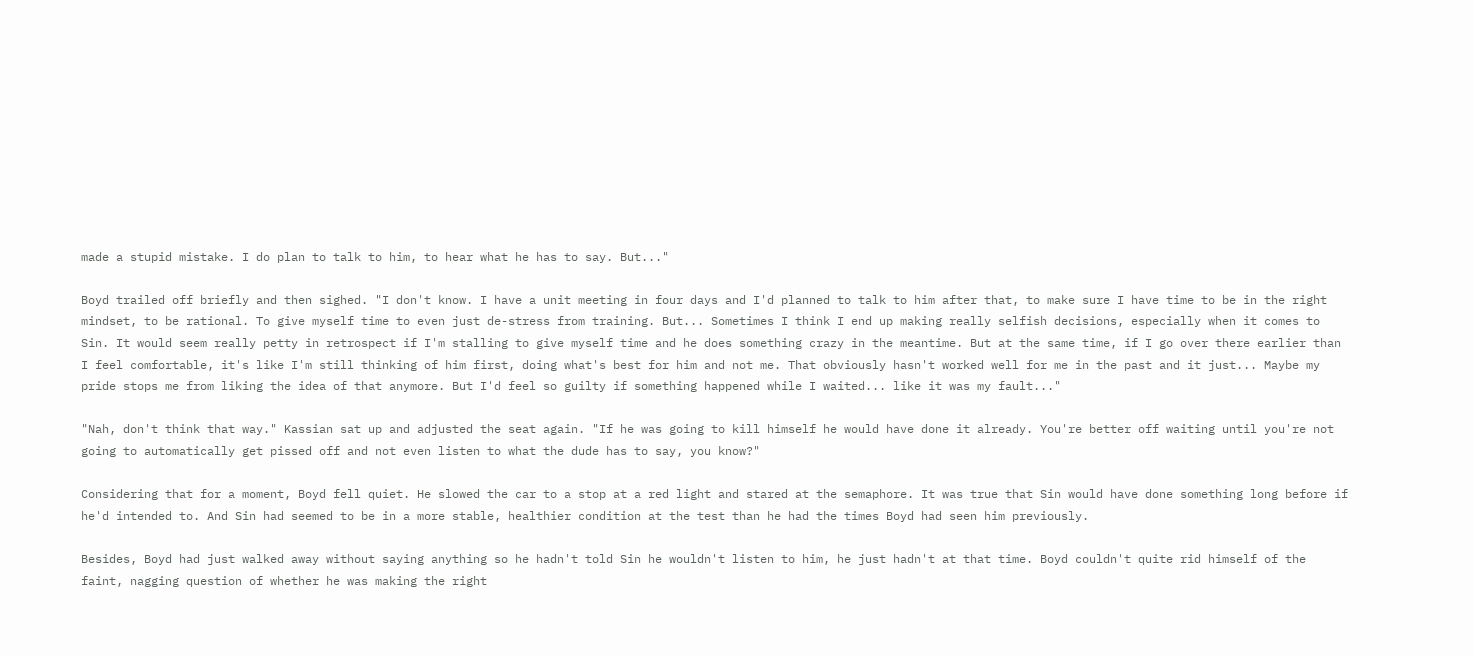made a stupid mistake. I do plan to talk to him, to hear what he has to say. But..."

Boyd trailed off briefly and then sighed. "I don't know. I have a unit meeting in four days and I'd planned to talk to him after that, to make sure I have time to be in the right mindset, to be rational. To give myself time to even just de-stress from training. But... Sometimes I think I end up making really selfish decisions, especially when it comes to Sin. It would seem really petty in retrospect if I'm stalling to give myself time and he does something crazy in the meantime. But at the same time, if I go over there earlier than I feel comfortable, it's like I'm still thinking of him first, doing what's best for him and not me. That obviously hasn't worked well for me in the past and it just... Maybe my pride stops me from liking the idea of that anymore. But I'd feel so guilty if something happened while I waited... like it was my fault..."

"Nah, don't think that way." Kassian sat up and adjusted the seat again. "If he was going to kill himself he would have done it already. You're better off waiting until you're not going to automatically get pissed off and not even listen to what the dude has to say, you know?"

Considering that for a moment, Boyd fell quiet. He slowed the car to a stop at a red light and stared at the semaphore. It was true that Sin would have done something long before if he'd intended to. And Sin had seemed to be in a more stable, healthier condition at the test than he had the times Boyd had seen him previously.

Besides, Boyd had just walked away without saying anything so he hadn't told Sin he wouldn't listen to him, he just hadn't at that time. Boyd couldn't quite rid himself of the faint, nagging question of whether he was making the right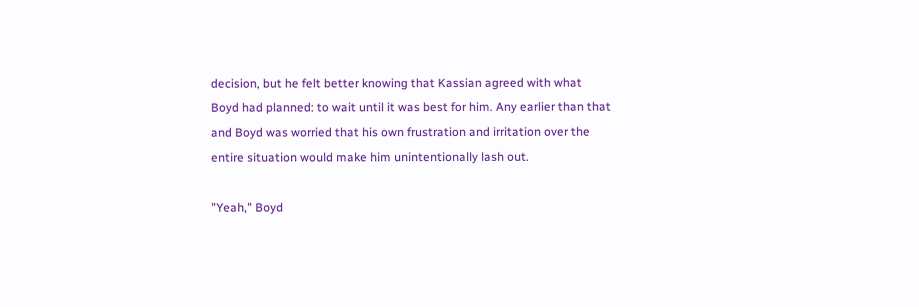decision, but he felt better knowing that Kassian agreed with what Boyd had planned: to wait until it was best for him. Any earlier than that and Boyd was worried that his own frustration and irritation over the entire situation would make him unintentionally lash out.

"Yeah," Boyd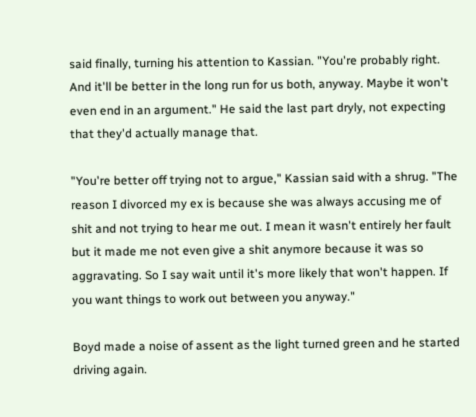said finally, turning his attention to Kassian. "You're probably right. And it'll be better in the long run for us both, anyway. Maybe it won't even end in an argument." He said the last part dryly, not expecting that they'd actually manage that.

"You're better off trying not to argue," Kassian said with a shrug. "The reason I divorced my ex is because she was always accusing me of shit and not trying to hear me out. I mean it wasn't entirely her fault but it made me not even give a shit anymore because it was so aggravating. So I say wait until it's more likely that won't happen. If you want things to work out between you anyway."

Boyd made a noise of assent as the light turned green and he started driving again.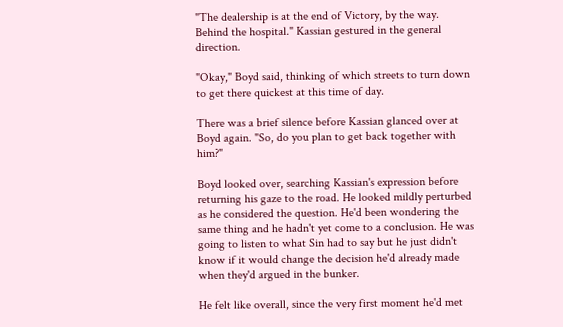"The dealership is at the end of Victory, by the way. Behind the hospital." Kassian gestured in the general direction.

"Okay," Boyd said, thinking of which streets to turn down to get there quickest at this time of day.

There was a brief silence before Kassian glanced over at Boyd again. "So, do you plan to get back together with him?"

Boyd looked over, searching Kassian's expression before returning his gaze to the road. He looked mildly perturbed as he considered the question. He'd been wondering the same thing and he hadn't yet come to a conclusion. He was going to listen to what Sin had to say but he just didn't know if it would change the decision he'd already made when they'd argued in the bunker.

He felt like overall, since the very first moment he'd met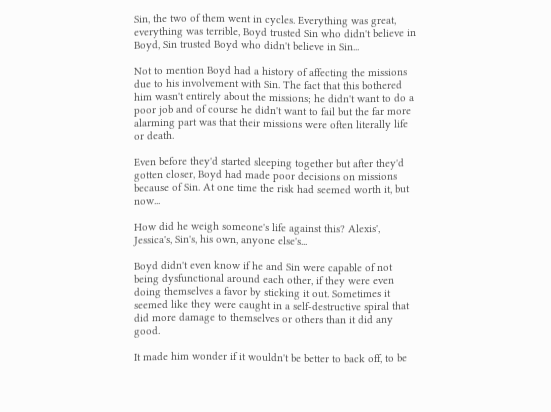Sin, the two of them went in cycles. Everything was great, everything was terrible, Boyd trusted Sin who didn't believe in Boyd, Sin trusted Boyd who didn't believe in Sin...

Not to mention Boyd had a history of affecting the missions due to his involvement with Sin. The fact that this bothered him wasn't entirely about the missions; he didn't want to do a poor job and of course he didn't want to fail but the far more alarming part was that their missions were often literally life or death.

Even before they'd started sleeping together but after they'd gotten closer, Boyd had made poor decisions on missions because of Sin. At one time the risk had seemed worth it, but now...

How did he weigh someone's life against this? Alexis', Jessica's, Sin's, his own, anyone else's...

Boyd didn't even know if he and Sin were capable of not being dysfunctional around each other, if they were even doing themselves a favor by sticking it out. Sometimes it seemed like they were caught in a self-destructive spiral that did more damage to themselves or others than it did any good.

It made him wonder if it wouldn't be better to back off, to be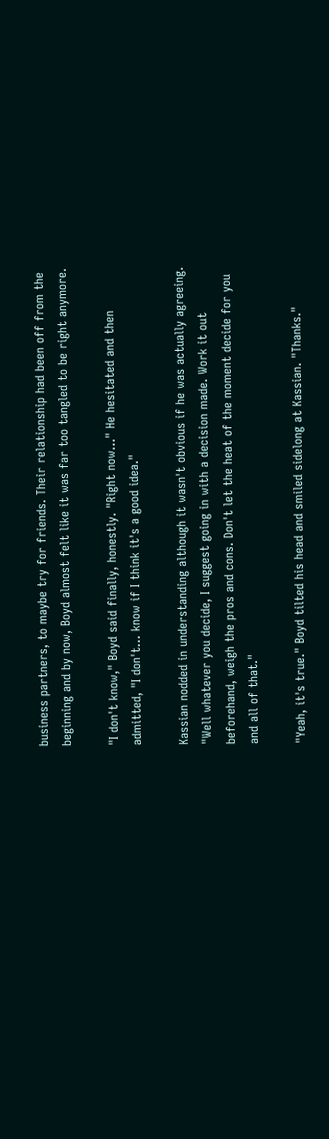business partners, to maybe try for friends. Their relationship had been off from the beginning and by now, Boyd almost felt like it was far too tangled to be right anymore.

"I don't know," Boyd said finally, honestly. "Right now..." He hesitated and then admitted, "I don't... know if I think it's a good idea."

Kassian nodded in understanding although it wasn't obvious if he was actually agreeing. "Well whatever you decide, I suggest going in with a decision made. Work it out beforehand, weigh the pros and cons. Don't let the heat of the moment decide for you and all of that."

"Yeah, it's true." Boyd tilted his head and smiled sidelong at Kassian. "Thanks."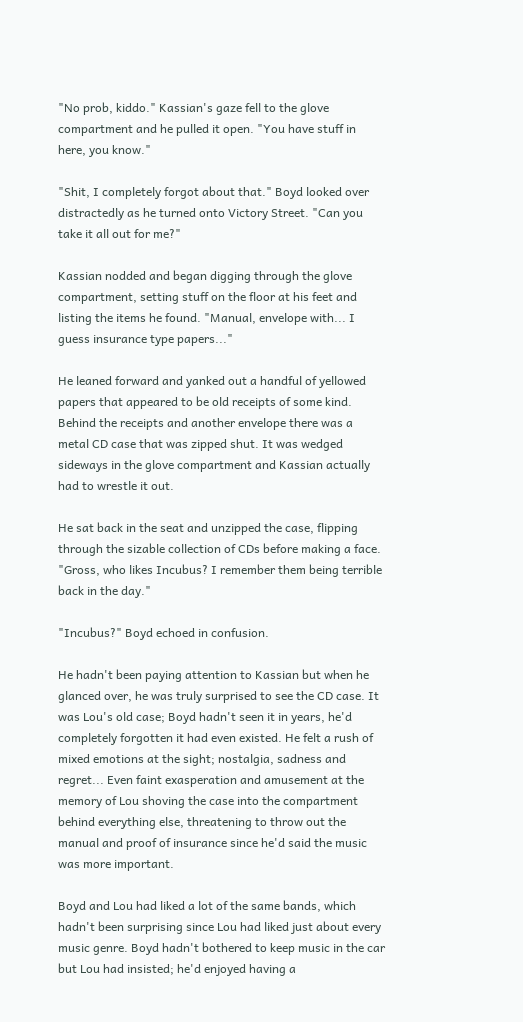"No prob, kiddo." Kassian's gaze fell to the glove compartment and he pulled it open. "You have stuff in here, you know."

"Shit, I completely forgot about that." Boyd looked over distractedly as he turned onto Victory Street. "Can you take it all out for me?"

Kassian nodded and began digging through the glove compartment, setting stuff on the floor at his feet and listing the items he found. "Manual, envelope with... I guess insurance type papers..."

He leaned forward and yanked out a handful of yellowed papers that appeared to be old receipts of some kind. Behind the receipts and another envelope there was a metal CD case that was zipped shut. It was wedged sideways in the glove compartment and Kassian actually had to wrestle it out.

He sat back in the seat and unzipped the case, flipping through the sizable collection of CDs before making a face. "Gross, who likes Incubus? I remember them being terrible back in the day."

"Incubus?" Boyd echoed in confusion.

He hadn't been paying attention to Kassian but when he glanced over, he was truly surprised to see the CD case. It was Lou's old case; Boyd hadn't seen it in years, he'd completely forgotten it had even existed. He felt a rush of mixed emotions at the sight; nostalgia, sadness and regret... Even faint exasperation and amusement at the memory of Lou shoving the case into the compartment behind everything else, threatening to throw out the manual and proof of insurance since he'd said the music was more important.

Boyd and Lou had liked a lot of the same bands, which hadn't been surprising since Lou had liked just about every music genre. Boyd hadn't bothered to keep music in the car but Lou had insisted; he'd enjoyed having a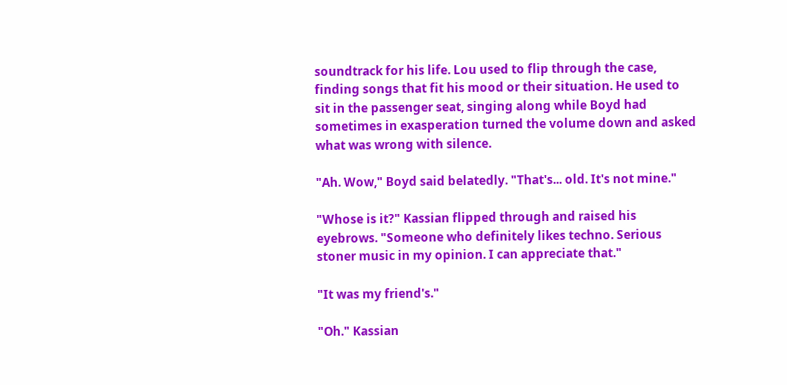soundtrack for his life. Lou used to flip through the case, finding songs that fit his mood or their situation. He used to sit in the passenger seat, singing along while Boyd had sometimes in exasperation turned the volume down and asked what was wrong with silence.

"Ah. Wow," Boyd said belatedly. "That's... old. It's not mine."

"Whose is it?" Kassian flipped through and raised his eyebrows. "Someone who definitely likes techno. Serious stoner music in my opinion. I can appreciate that."

"It was my friend's."

"Oh." Kassian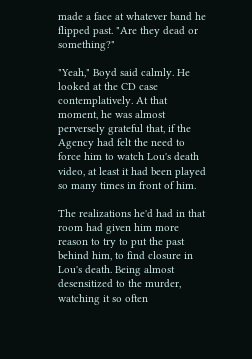made a face at whatever band he flipped past. "Are they dead or something?"

"Yeah," Boyd said calmly. He looked at the CD case contemplatively. At that moment, he was almost perversely grateful that, if the Agency had felt the need to force him to watch Lou's death video, at least it had been played so many times in front of him.

The realizations he'd had in that room had given him more reason to try to put the past behind him, to find closure in Lou's death. Being almost desensitized to the murder, watching it so often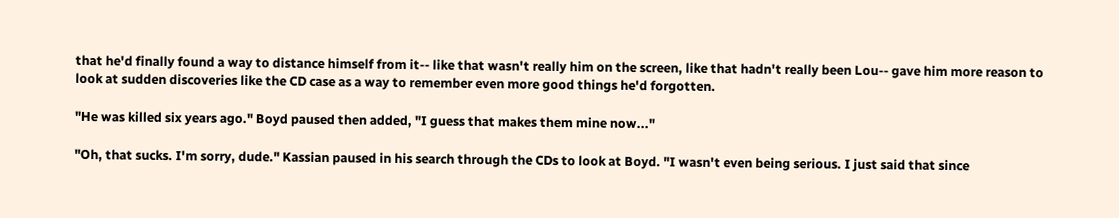that he'd finally found a way to distance himself from it-- like that wasn't really him on the screen, like that hadn't really been Lou-- gave him more reason to look at sudden discoveries like the CD case as a way to remember even more good things he'd forgotten.

"He was killed six years ago." Boyd paused then added, "I guess that makes them mine now..."

"Oh, that sucks. I'm sorry, dude." Kassian paused in his search through the CDs to look at Boyd. "I wasn't even being serious. I just said that since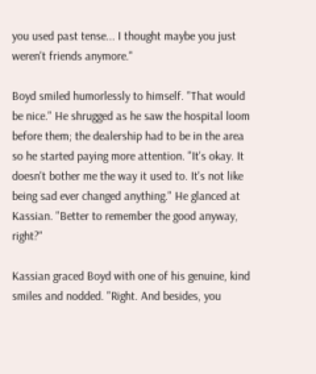you used past tense... I thought maybe you just weren't friends anymore."

Boyd smiled humorlessly to himself. "That would be nice." He shrugged as he saw the hospital loom before them; the dealership had to be in the area so he started paying more attention. "It's okay. It doesn't bother me the way it used to. It's not like being sad ever changed anything." He glanced at Kassian. "Better to remember the good anyway, right?"

Kassian graced Boyd with one of his genuine, kind smiles and nodded. "Right. And besides, you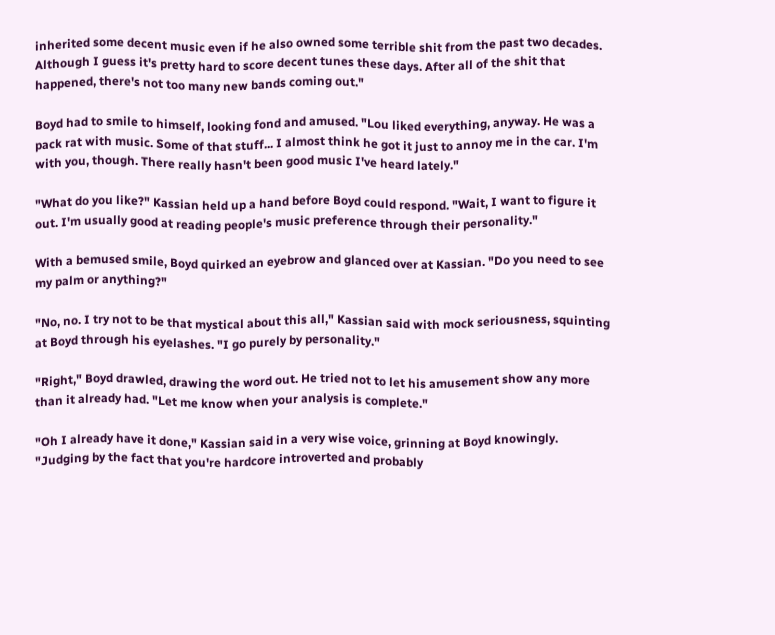inherited some decent music even if he also owned some terrible shit from the past two decades. Although I guess it's pretty hard to score decent tunes these days. After all of the shit that happened, there's not too many new bands coming out."

Boyd had to smile to himself, looking fond and amused. "Lou liked everything, anyway. He was a pack rat with music. Some of that stuff... I almost think he got it just to annoy me in the car. I'm with you, though. There really hasn't been good music I've heard lately."

"What do you like?" Kassian held up a hand before Boyd could respond. "Wait, I want to figure it out. I'm usually good at reading people's music preference through their personality."

With a bemused smile, Boyd quirked an eyebrow and glanced over at Kassian. "Do you need to see my palm or anything?"

"No, no. I try not to be that mystical about this all," Kassian said with mock seriousness, squinting at Boyd through his eyelashes. "I go purely by personality."

"Right," Boyd drawled, drawing the word out. He tried not to let his amusement show any more than it already had. "Let me know when your analysis is complete."

"Oh I already have it done," Kassian said in a very wise voice, grinning at Boyd knowingly. "Judging by the fact that you're hardcore introverted and probably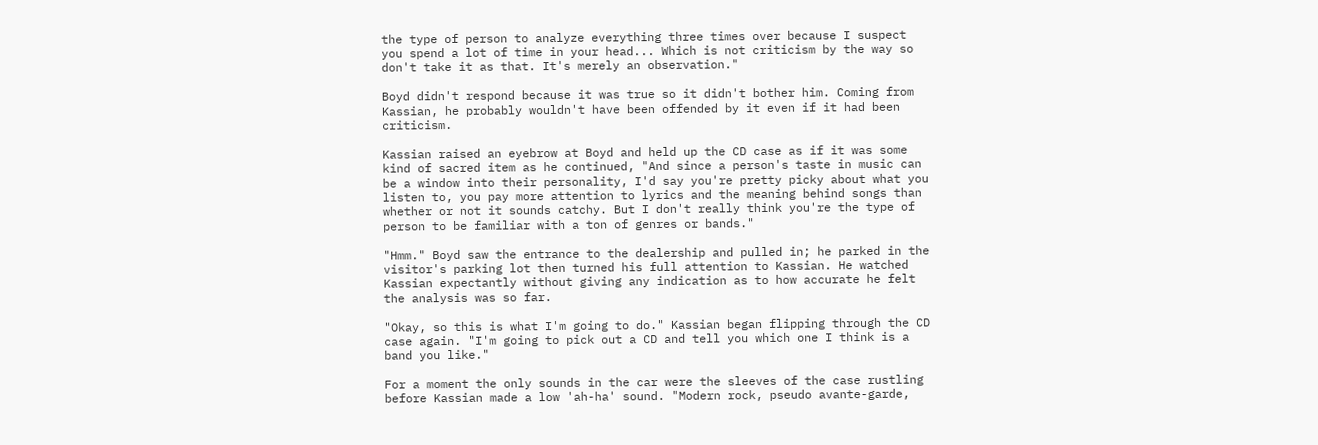the type of person to analyze everything three times over because I suspect you spend a lot of time in your head... Which is not criticism by the way so don't take it as that. It's merely an observation."

Boyd didn't respond because it was true so it didn't bother him. Coming from Kassian, he probably wouldn't have been offended by it even if it had been criticism.

Kassian raised an eyebrow at Boyd and held up the CD case as if it was some kind of sacred item as he continued, "And since a person's taste in music can be a window into their personality, I'd say you're pretty picky about what you listen to, you pay more attention to lyrics and the meaning behind songs than whether or not it sounds catchy. But I don't really think you're the type of person to be familiar with a ton of genres or bands."

"Hmm." Boyd saw the entrance to the dealership and pulled in; he parked in the visitor's parking lot then turned his full attention to Kassian. He watched Kassian expectantly without giving any indication as to how accurate he felt the analysis was so far.

"Okay, so this is what I'm going to do." Kassian began flipping through the CD case again. "I'm going to pick out a CD and tell you which one I think is a band you like."

For a moment the only sounds in the car were the sleeves of the case rustling before Kassian made a low 'ah-ha' sound. "Modern rock, pseudo avante-garde,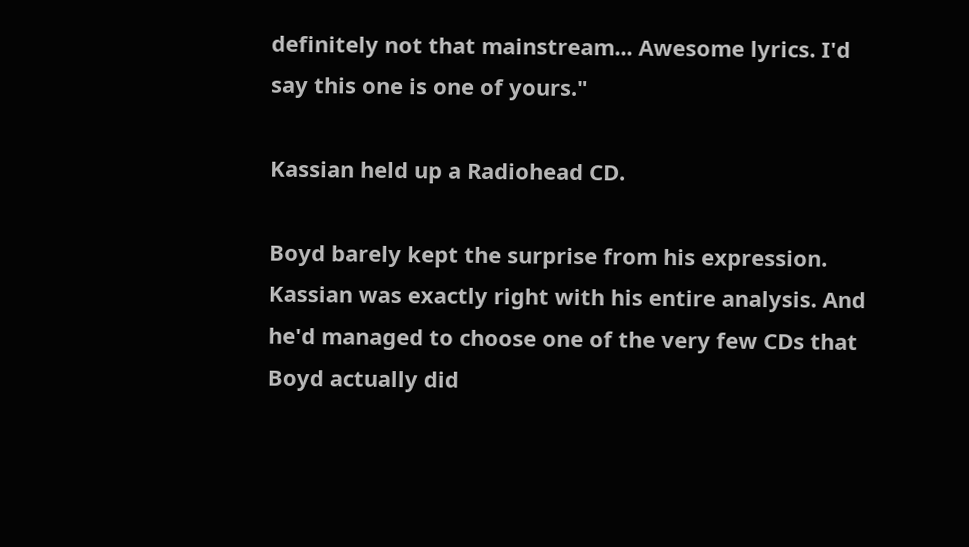definitely not that mainstream... Awesome lyrics. I'd say this one is one of yours."

Kassian held up a Radiohead CD.

Boyd barely kept the surprise from his expression. Kassian was exactly right with his entire analysis. And he'd managed to choose one of the very few CDs that Boyd actually did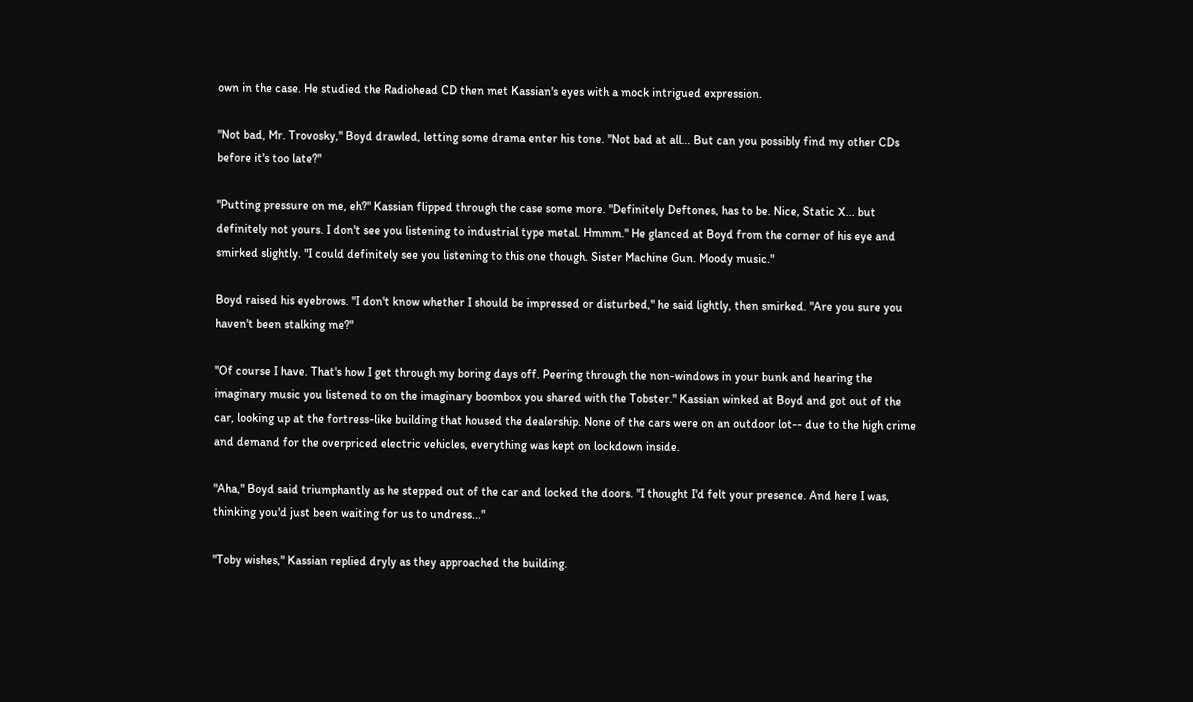own in the case. He studied the Radiohead CD then met Kassian's eyes with a mock intrigued expression.

"Not bad, Mr. Trovosky," Boyd drawled, letting some drama enter his tone. "Not bad at all... But can you possibly find my other CDs before it's too late?"

"Putting pressure on me, eh?" Kassian flipped through the case some more. "Definitely Deftones, has to be. Nice, Static X... but definitely not yours. I don't see you listening to industrial type metal. Hmmm." He glanced at Boyd from the corner of his eye and smirked slightly. "I could definitely see you listening to this one though. Sister Machine Gun. Moody music."

Boyd raised his eyebrows. "I don't know whether I should be impressed or disturbed," he said lightly, then smirked. "Are you sure you haven't been stalking me?"

"Of course I have. That's how I get through my boring days off. Peering through the non-windows in your bunk and hearing the imaginary music you listened to on the imaginary boombox you shared with the Tobster." Kassian winked at Boyd and got out of the car, looking up at the fortress-like building that housed the dealership. None of the cars were on an outdoor lot-- due to the high crime and demand for the overpriced electric vehicles, everything was kept on lockdown inside.

"Aha," Boyd said triumphantly as he stepped out of the car and locked the doors. "I thought I'd felt your presence. And here I was, thinking you'd just been waiting for us to undress..."

"Toby wishes," Kassian replied dryly as they approached the building.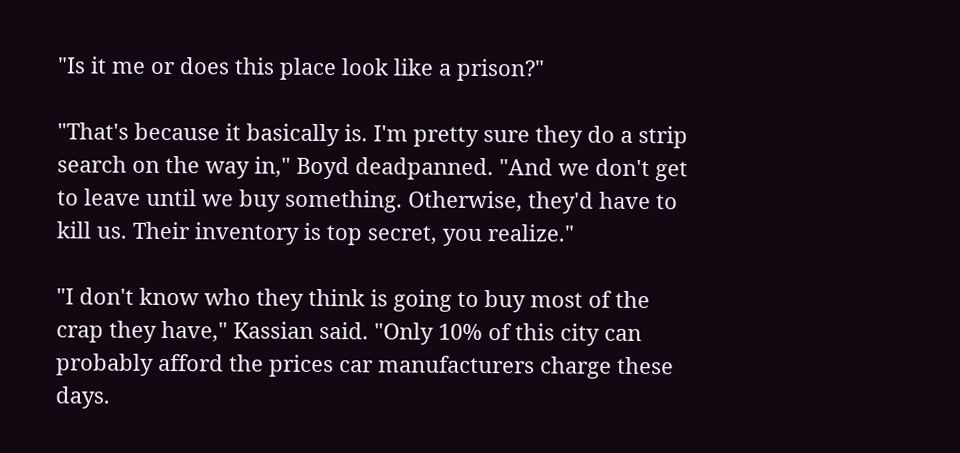"Is it me or does this place look like a prison?"

"That's because it basically is. I'm pretty sure they do a strip search on the way in," Boyd deadpanned. "And we don't get to leave until we buy something. Otherwise, they'd have to kill us. Their inventory is top secret, you realize."

"I don't know who they think is going to buy most of the crap they have," Kassian said. "Only 10% of this city can probably afford the prices car manufacturers charge these days.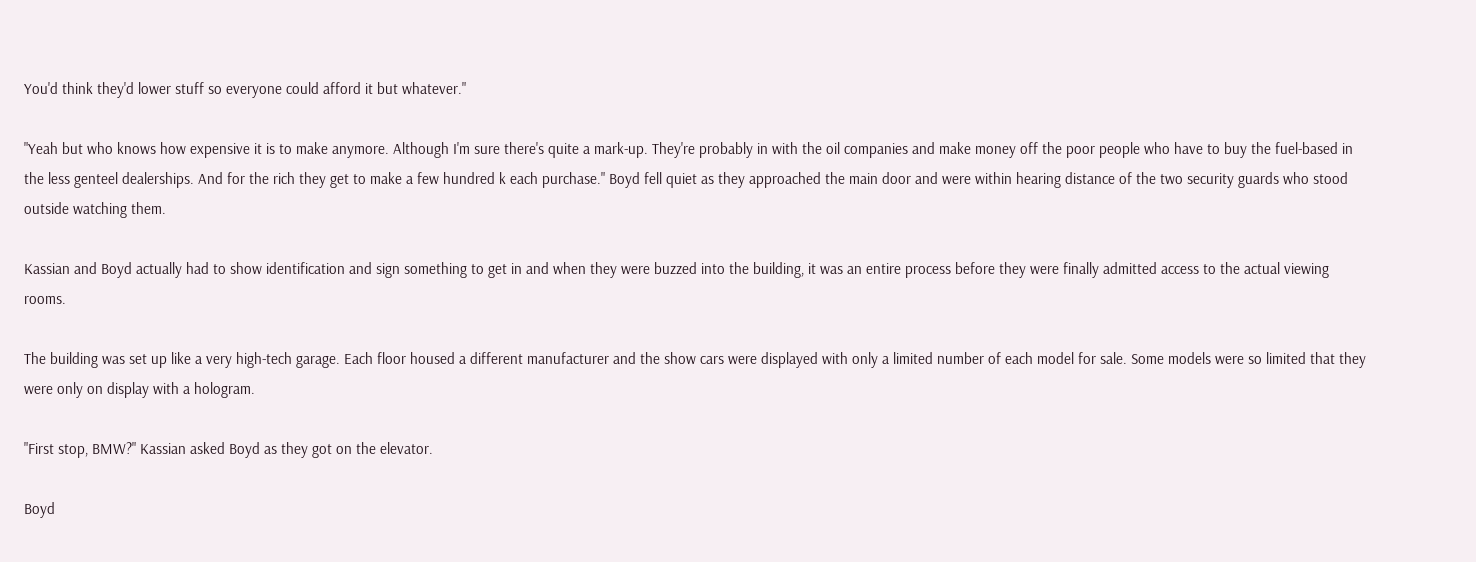You'd think they'd lower stuff so everyone could afford it but whatever."

"Yeah but who knows how expensive it is to make anymore. Although I'm sure there's quite a mark-up. They're probably in with the oil companies and make money off the poor people who have to buy the fuel-based in the less genteel dealerships. And for the rich they get to make a few hundred k each purchase." Boyd fell quiet as they approached the main door and were within hearing distance of the two security guards who stood outside watching them.

Kassian and Boyd actually had to show identification and sign something to get in and when they were buzzed into the building, it was an entire process before they were finally admitted access to the actual viewing rooms.

The building was set up like a very high-tech garage. Each floor housed a different manufacturer and the show cars were displayed with only a limited number of each model for sale. Some models were so limited that they were only on display with a hologram.

"First stop, BMW?" Kassian asked Boyd as they got on the elevator.

Boyd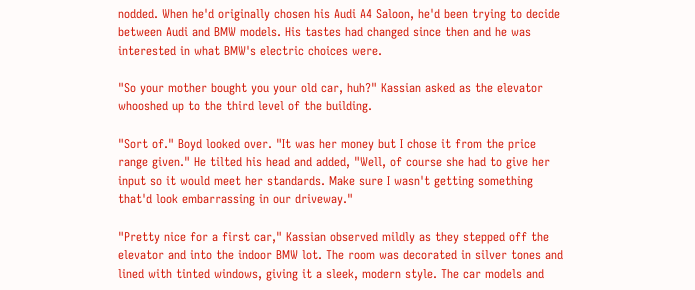nodded. When he'd originally chosen his Audi A4 Saloon, he'd been trying to decide between Audi and BMW models. His tastes had changed since then and he was interested in what BMW's electric choices were.

"So your mother bought you your old car, huh?" Kassian asked as the elevator whooshed up to the third level of the building.

"Sort of." Boyd looked over. "It was her money but I chose it from the price range given." He tilted his head and added, "Well, of course she had to give her input so it would meet her standards. Make sure I wasn't getting something that'd look embarrassing in our driveway."

"Pretty nice for a first car," Kassian observed mildly as they stepped off the elevator and into the indoor BMW lot. The room was decorated in silver tones and lined with tinted windows, giving it a sleek, modern style. The car models and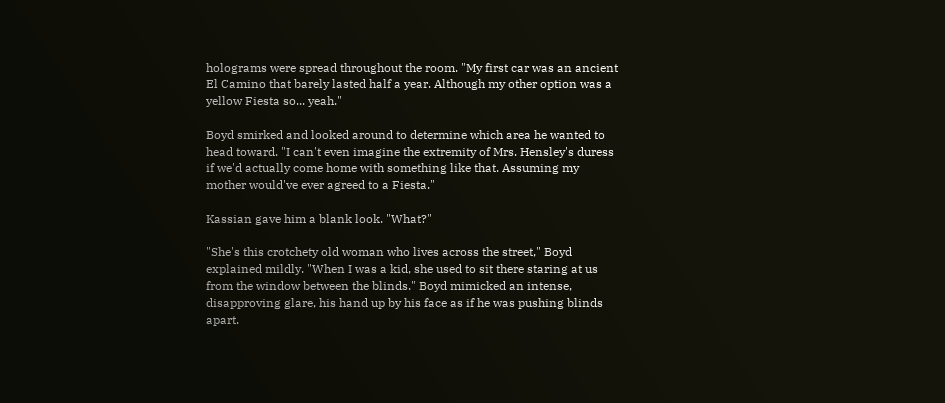holograms were spread throughout the room. "My first car was an ancient El Camino that barely lasted half a year. Although my other option was a yellow Fiesta so... yeah."

Boyd smirked and looked around to determine which area he wanted to head toward. "I can't even imagine the extremity of Mrs. Hensley's duress if we'd actually come home with something like that. Assuming my mother would've ever agreed to a Fiesta."

Kassian gave him a blank look. "What?"

"She's this crotchety old woman who lives across the street," Boyd explained mildly. "When I was a kid, she used to sit there staring at us from the window between the blinds." Boyd mimicked an intense, disapproving glare, his hand up by his face as if he was pushing blinds apart.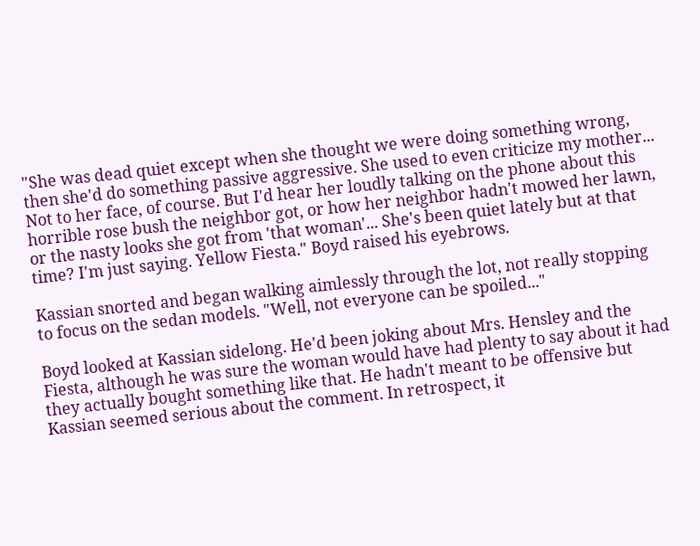"She was dead quiet except when she thought we were doing something wrong, then she'd do something passive aggressive. She used to even criticize my mother... Not to her face, of course. But I'd hear her loudly talking on the phone about this horrible rose bush the neighbor got, or how her neighbor hadn't mowed her lawn, or the nasty looks she got from 'that woman'... She's been quiet lately but at that time? I'm just saying. Yellow Fiesta." Boyd raised his eyebrows.

Kassian snorted and began walking aimlessly through the lot, not really stopping to focus on the sedan models. "Well, not everyone can be spoiled..."

Boyd looked at Kassian sidelong. He'd been joking about Mrs. Hensley and the Fiesta, although he was sure the woman would have had plenty to say about it had they actually bought something like that. He hadn't meant to be offensive but Kassian seemed serious about the comment. In retrospect, it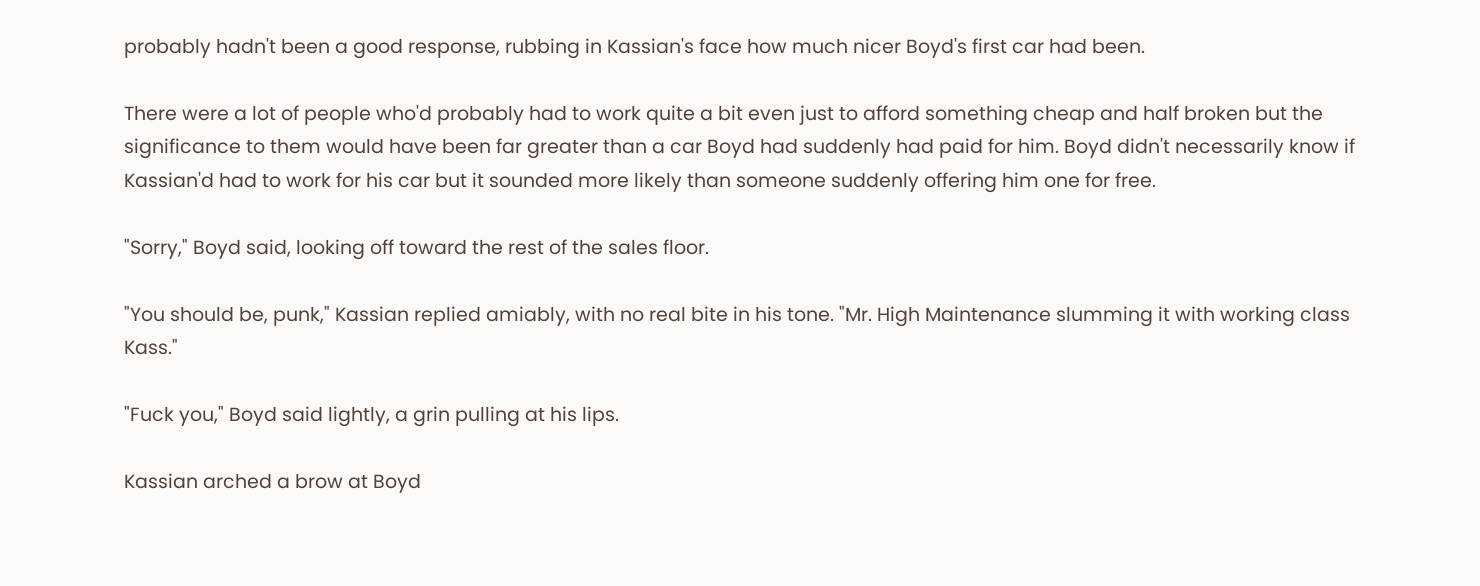probably hadn't been a good response, rubbing in Kassian's face how much nicer Boyd's first car had been.

There were a lot of people who'd probably had to work quite a bit even just to afford something cheap and half broken but the significance to them would have been far greater than a car Boyd had suddenly had paid for him. Boyd didn't necessarily know if Kassian'd had to work for his car but it sounded more likely than someone suddenly offering him one for free.

"Sorry," Boyd said, looking off toward the rest of the sales floor.

"You should be, punk," Kassian replied amiably, with no real bite in his tone. "Mr. High Maintenance slumming it with working class Kass."

"Fuck you," Boyd said lightly, a grin pulling at his lips.

Kassian arched a brow at Boyd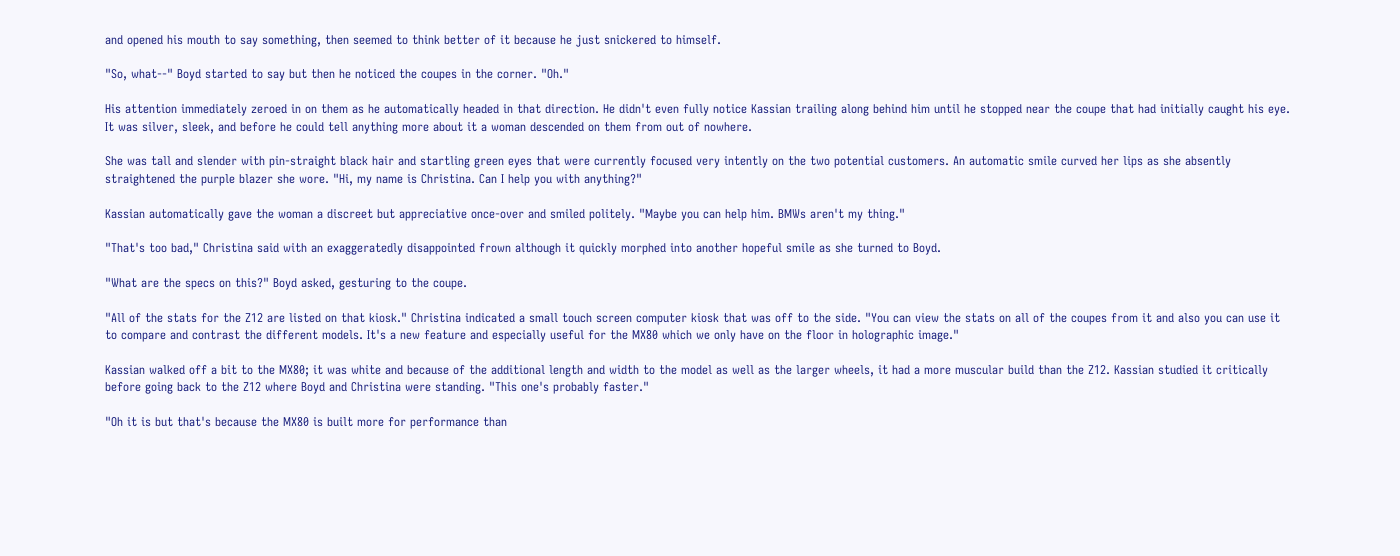and opened his mouth to say something, then seemed to think better of it because he just snickered to himself.

"So, what--" Boyd started to say but then he noticed the coupes in the corner. "Oh."

His attention immediately zeroed in on them as he automatically headed in that direction. He didn't even fully notice Kassian trailing along behind him until he stopped near the coupe that had initially caught his eye. It was silver, sleek, and before he could tell anything more about it a woman descended on them from out of nowhere.

She was tall and slender with pin-straight black hair and startling green eyes that were currently focused very intently on the two potential customers. An automatic smile curved her lips as she absently straightened the purple blazer she wore. "Hi, my name is Christina. Can I help you with anything?"

Kassian automatically gave the woman a discreet but appreciative once-over and smiled politely. "Maybe you can help him. BMWs aren't my thing."

"That's too bad," Christina said with an exaggeratedly disappointed frown although it quickly morphed into another hopeful smile as she turned to Boyd.

"What are the specs on this?" Boyd asked, gesturing to the coupe.

"All of the stats for the Z12 are listed on that kiosk." Christina indicated a small touch screen computer kiosk that was off to the side. "You can view the stats on all of the coupes from it and also you can use it to compare and contrast the different models. It's a new feature and especially useful for the MX80 which we only have on the floor in holographic image."

Kassian walked off a bit to the MX80; it was white and because of the additional length and width to the model as well as the larger wheels, it had a more muscular build than the Z12. Kassian studied it critically before going back to the Z12 where Boyd and Christina were standing. "This one's probably faster."

"Oh it is but that's because the MX80 is built more for performance than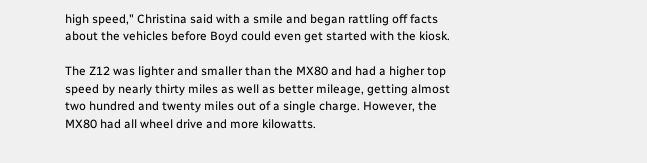high speed," Christina said with a smile and began rattling off facts about the vehicles before Boyd could even get started with the kiosk.

The Z12 was lighter and smaller than the MX80 and had a higher top speed by nearly thirty miles as well as better mileage, getting almost two hundred and twenty miles out of a single charge. However, the MX80 had all wheel drive and more kilowatts.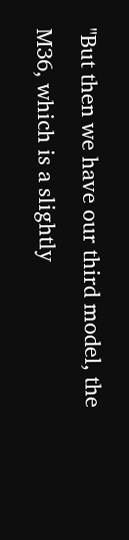"But then we have our third model, the M36, which is a slightly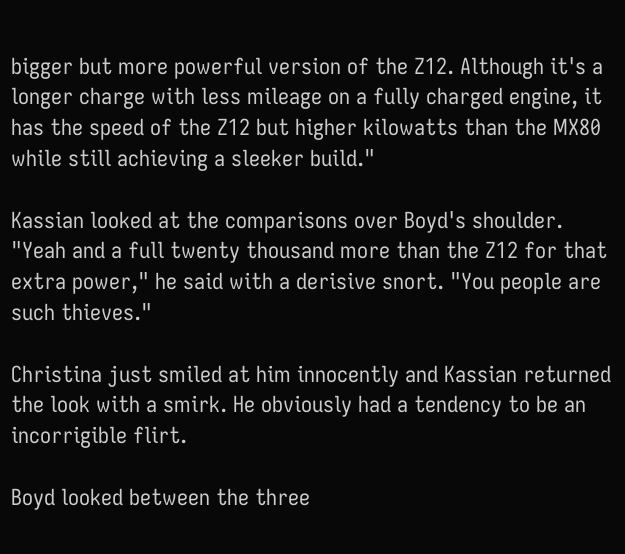bigger but more powerful version of the Z12. Although it's a longer charge with less mileage on a fully charged engine, it has the speed of the Z12 but higher kilowatts than the MX80 while still achieving a sleeker build."

Kassian looked at the comparisons over Boyd's shoulder. "Yeah and a full twenty thousand more than the Z12 for that extra power," he said with a derisive snort. "You people are such thieves."

Christina just smiled at him innocently and Kassian returned the look with a smirk. He obviously had a tendency to be an incorrigible flirt.

Boyd looked between the three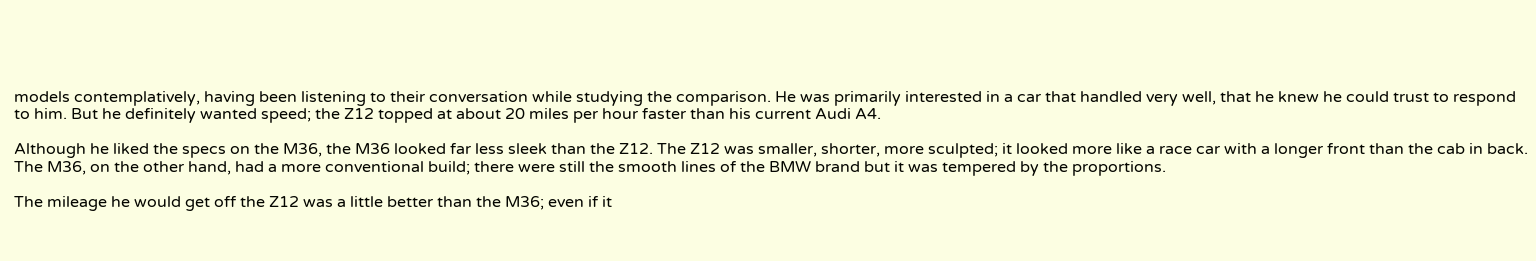models contemplatively, having been listening to their conversation while studying the comparison. He was primarily interested in a car that handled very well, that he knew he could trust to respond to him. But he definitely wanted speed; the Z12 topped at about 20 miles per hour faster than his current Audi A4.

Although he liked the specs on the M36, the M36 looked far less sleek than the Z12. The Z12 was smaller, shorter, more sculpted; it looked more like a race car with a longer front than the cab in back. The M36, on the other hand, had a more conventional build; there were still the smooth lines of the BMW brand but it was tempered by the proportions.

The mileage he would get off the Z12 was a little better than the M36; even if it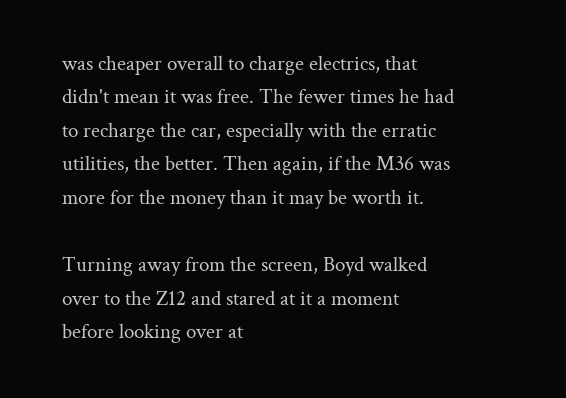was cheaper overall to charge electrics, that didn't mean it was free. The fewer times he had to recharge the car, especially with the erratic utilities, the better. Then again, if the M36 was more for the money than it may be worth it.

Turning away from the screen, Boyd walked over to the Z12 and stared at it a moment before looking over at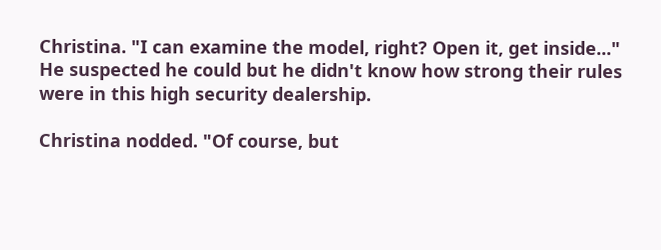Christina. "I can examine the model, right? Open it, get inside..." He suspected he could but he didn't know how strong their rules were in this high security dealership.

Christina nodded. "Of course, but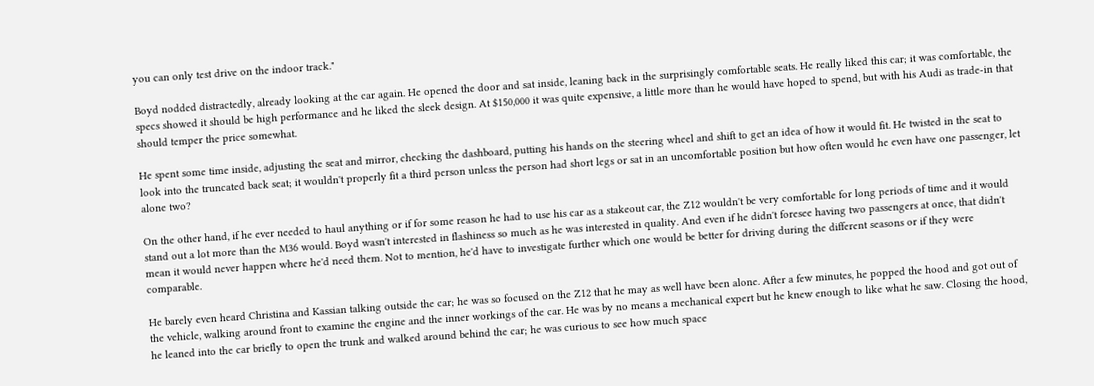you can only test drive on the indoor track."

Boyd nodded distractedly, already looking at the car again. He opened the door and sat inside, leaning back in the surprisingly comfortable seats. He really liked this car; it was comfortable, the specs showed it should be high performance and he liked the sleek design. At $150,000 it was quite expensive, a little more than he would have hoped to spend, but with his Audi as trade-in that should temper the price somewhat.

He spent some time inside, adjusting the seat and mirror, checking the dashboard, putting his hands on the steering wheel and shift to get an idea of how it would fit. He twisted in the seat to look into the truncated back seat; it wouldn't properly fit a third person unless the person had short legs or sat in an uncomfortable position but how often would he even have one passenger, let alone two?

On the other hand, if he ever needed to haul anything or if for some reason he had to use his car as a stakeout car, the Z12 wouldn't be very comfortable for long periods of time and it would stand out a lot more than the M36 would. Boyd wasn't interested in flashiness so much as he was interested in quality. And even if he didn't foresee having two passengers at once, that didn't mean it would never happen where he'd need them. Not to mention, he'd have to investigate further which one would be better for driving during the different seasons or if they were comparable.

He barely even heard Christina and Kassian talking outside the car; he was so focused on the Z12 that he may as well have been alone. After a few minutes, he popped the hood and got out of the vehicle, walking around front to examine the engine and the inner workings of the car. He was by no means a mechanical expert but he knew enough to like what he saw. Closing the hood, he leaned into the car briefly to open the trunk and walked around behind the car; he was curious to see how much space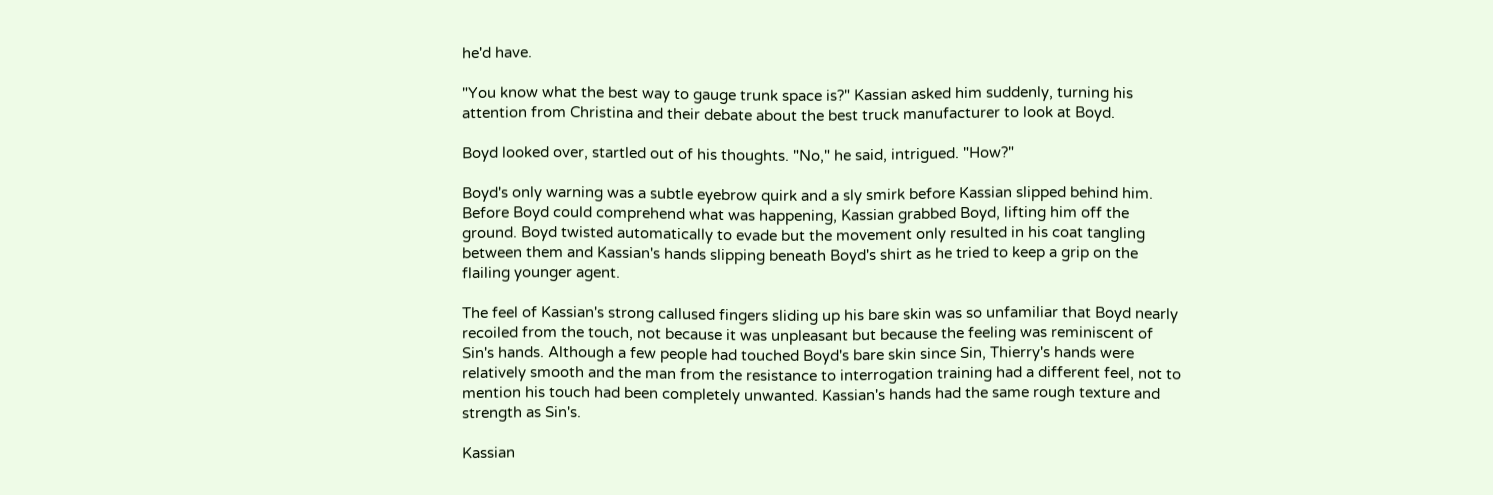he'd have.

"You know what the best way to gauge trunk space is?" Kassian asked him suddenly, turning his attention from Christina and their debate about the best truck manufacturer to look at Boyd.

Boyd looked over, startled out of his thoughts. "No," he said, intrigued. "How?"

Boyd's only warning was a subtle eyebrow quirk and a sly smirk before Kassian slipped behind him. Before Boyd could comprehend what was happening, Kassian grabbed Boyd, lifting him off the ground. Boyd twisted automatically to evade but the movement only resulted in his coat tangling between them and Kassian's hands slipping beneath Boyd's shirt as he tried to keep a grip on the flailing younger agent.

The feel of Kassian's strong callused fingers sliding up his bare skin was so unfamiliar that Boyd nearly recoiled from the touch, not because it was unpleasant but because the feeling was reminiscent of Sin's hands. Although a few people had touched Boyd's bare skin since Sin, Thierry's hands were relatively smooth and the man from the resistance to interrogation training had a different feel, not to mention his touch had been completely unwanted. Kassian's hands had the same rough texture and strength as Sin's.

Kassian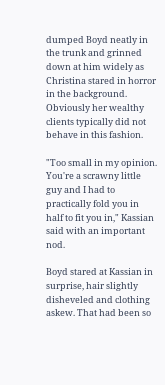dumped Boyd neatly in the trunk and grinned down at him widely as Christina stared in horror in the background. Obviously her wealthy clients typically did not behave in this fashion.

"Too small in my opinion. You're a scrawny little guy and I had to practically fold you in half to fit you in," Kassian said with an important nod.

Boyd stared at Kassian in surprise, hair slightly disheveled and clothing askew. That had been so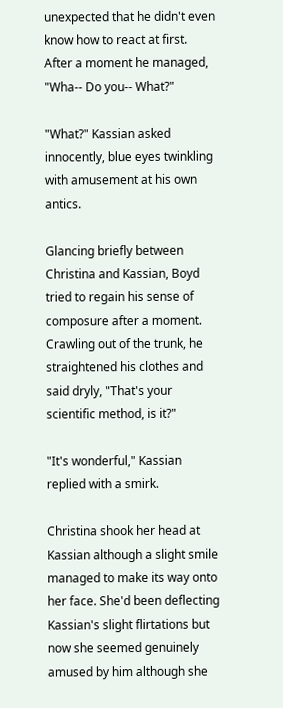unexpected that he didn't even know how to react at first. After a moment he managed, "Wha-- Do you-- What?"

"What?" Kassian asked innocently, blue eyes twinkling with amusement at his own antics.

Glancing briefly between Christina and Kassian, Boyd tried to regain his sense of composure after a moment. Crawling out of the trunk, he straightened his clothes and said dryly, "That's your scientific method, is it?"

"It's wonderful," Kassian replied with a smirk.

Christina shook her head at Kassian although a slight smile managed to make its way onto her face. She'd been deflecting Kassian's slight flirtations but now she seemed genuinely amused by him although she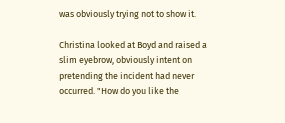was obviously trying not to show it.

Christina looked at Boyd and raised a slim eyebrow, obviously intent on pretending the incident had never occurred. "How do you like the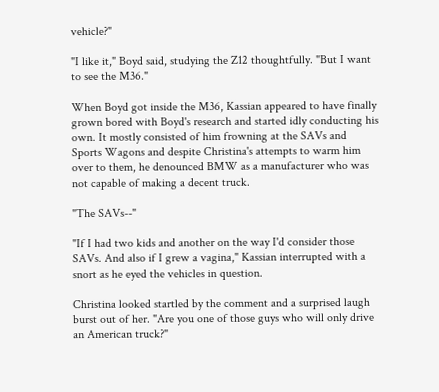vehicle?"

"I like it," Boyd said, studying the Z12 thoughtfully. "But I want to see the M36."

When Boyd got inside the M36, Kassian appeared to have finally grown bored with Boyd's research and started idly conducting his own. It mostly consisted of him frowning at the SAVs and Sports Wagons and despite Christina's attempts to warm him over to them, he denounced BMW as a manufacturer who was not capable of making a decent truck.

"The SAVs--"

"If I had two kids and another on the way I'd consider those SAVs. And also if I grew a vagina," Kassian interrupted with a snort as he eyed the vehicles in question.

Christina looked startled by the comment and a surprised laugh burst out of her. "Are you one of those guys who will only drive an American truck?"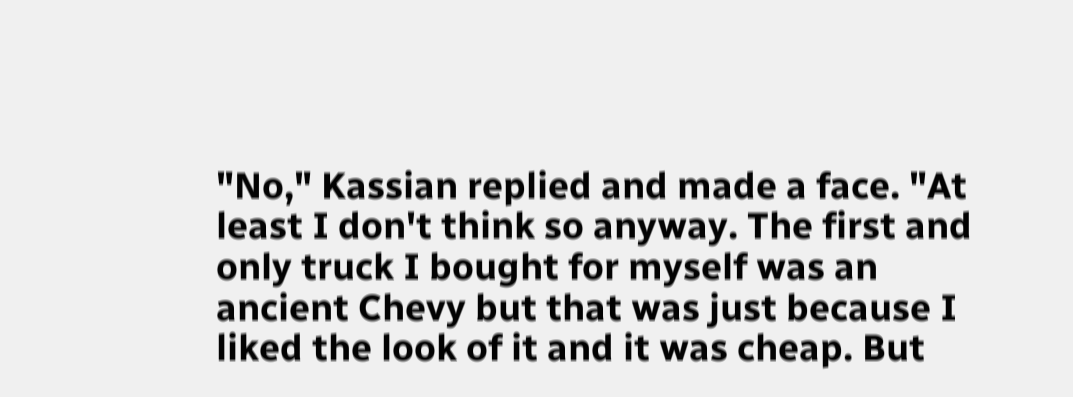"No," Kassian replied and made a face. "At least I don't think so anyway. The first and only truck I bought for myself was an ancient Chevy but that was just because I liked the look of it and it was cheap. But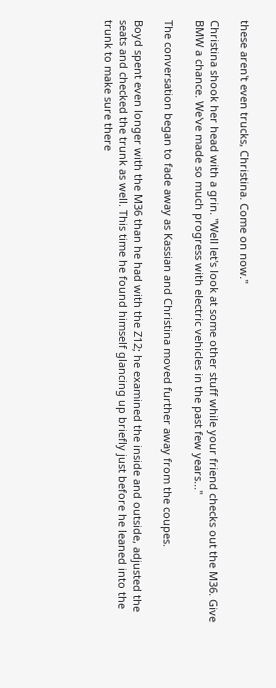these aren't even trucks, Christina. Come on now."

Christina shook her head with a grin. "Well let's look at some other stuff while your friend checks out the M36. Give BMW a chance. We've made so much progress with electric vehicles in the past few years..."

The conversation began to fade away as Kassian and Christina moved further away from the coupes.

Boyd spent even longer with the M36 than he had with the Z12; he examined the inside and outside, adjusted the seats and checked the trunk as well. This time he found himself glancing up briefly just before he leaned into the trunk to make sure there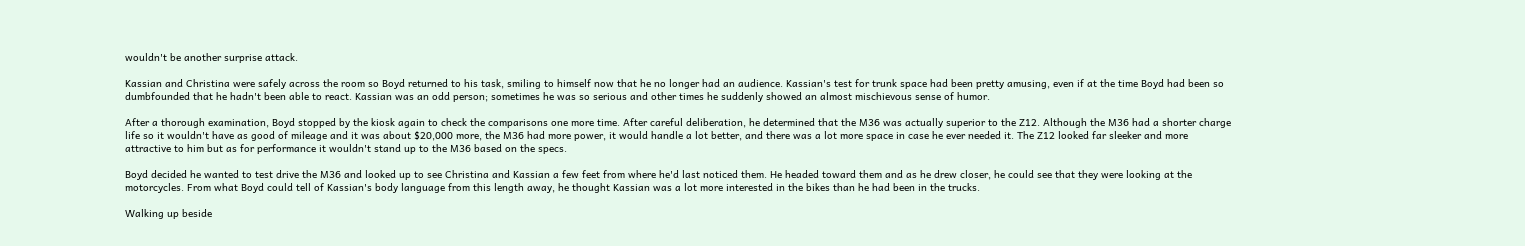wouldn't be another surprise attack.

Kassian and Christina were safely across the room so Boyd returned to his task, smiling to himself now that he no longer had an audience. Kassian's test for trunk space had been pretty amusing, even if at the time Boyd had been so dumbfounded that he hadn't been able to react. Kassian was an odd person; sometimes he was so serious and other times he suddenly showed an almost mischievous sense of humor.

After a thorough examination, Boyd stopped by the kiosk again to check the comparisons one more time. After careful deliberation, he determined that the M36 was actually superior to the Z12. Although the M36 had a shorter charge life so it wouldn't have as good of mileage and it was about $20,000 more, the M36 had more power, it would handle a lot better, and there was a lot more space in case he ever needed it. The Z12 looked far sleeker and more attractive to him but as for performance it wouldn't stand up to the M36 based on the specs.

Boyd decided he wanted to test drive the M36 and looked up to see Christina and Kassian a few feet from where he'd last noticed them. He headed toward them and as he drew closer, he could see that they were looking at the motorcycles. From what Boyd could tell of Kassian's body language from this length away, he thought Kassian was a lot more interested in the bikes than he had been in the trucks.

Walking up beside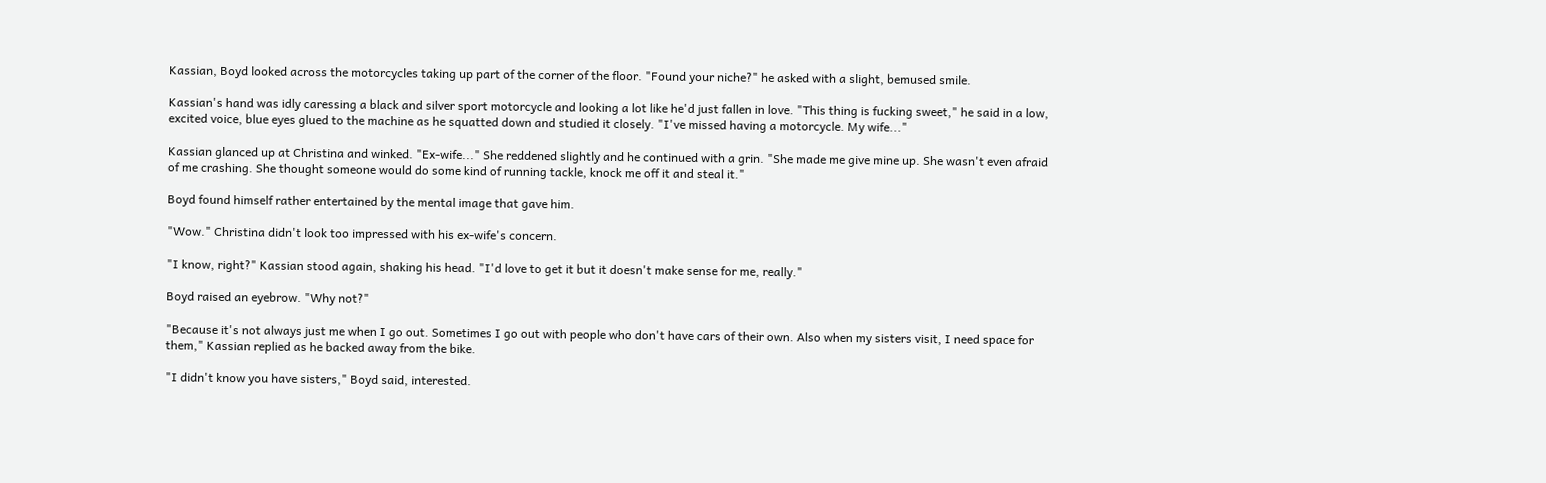Kassian, Boyd looked across the motorcycles taking up part of the corner of the floor. "Found your niche?" he asked with a slight, bemused smile.

Kassian's hand was idly caressing a black and silver sport motorcycle and looking a lot like he'd just fallen in love. "This thing is fucking sweet," he said in a low, excited voice, blue eyes glued to the machine as he squatted down and studied it closely. "I've missed having a motorcycle. My wife..."

Kassian glanced up at Christina and winked. "Ex-wife..." She reddened slightly and he continued with a grin. "She made me give mine up. She wasn't even afraid of me crashing. She thought someone would do some kind of running tackle, knock me off it and steal it."

Boyd found himself rather entertained by the mental image that gave him.

"Wow." Christina didn't look too impressed with his ex-wife's concern.

"I know, right?" Kassian stood again, shaking his head. "I'd love to get it but it doesn't make sense for me, really."

Boyd raised an eyebrow. "Why not?"

"Because it's not always just me when I go out. Sometimes I go out with people who don't have cars of their own. Also when my sisters visit, I need space for them," Kassian replied as he backed away from the bike.

"I didn't know you have sisters," Boyd said, interested.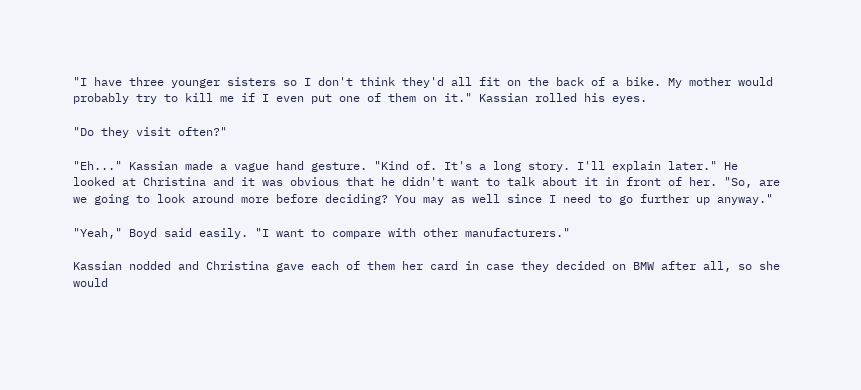"I have three younger sisters so I don't think they'd all fit on the back of a bike. My mother would probably try to kill me if I even put one of them on it." Kassian rolled his eyes.

"Do they visit often?"

"Eh..." Kassian made a vague hand gesture. "Kind of. It's a long story. I'll explain later." He looked at Christina and it was obvious that he didn't want to talk about it in front of her. "So, are we going to look around more before deciding? You may as well since I need to go further up anyway."

"Yeah," Boyd said easily. "I want to compare with other manufacturers."

Kassian nodded and Christina gave each of them her card in case they decided on BMW after all, so she would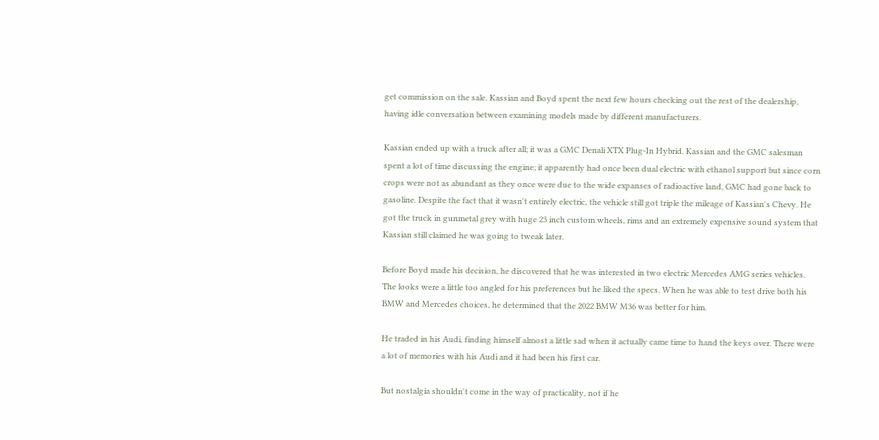get commission on the sale. Kassian and Boyd spent the next few hours checking out the rest of the dealership, having idle conversation between examining models made by different manufacturers.

Kassian ended up with a truck after all; it was a GMC Denali XTX Plug-In Hybrid. Kassian and the GMC salesman spent a lot of time discussing the engine; it apparently had once been dual electric with ethanol support but since corn crops were not as abundant as they once were due to the wide expanses of radioactive land, GMC had gone back to gasoline. Despite the fact that it wasn't entirely electric, the vehicle still got triple the mileage of Kassian's Chevy. He got the truck in gunmetal grey with huge 23 inch custom wheels, rims and an extremely expensive sound system that Kassian still claimed he was going to tweak later.

Before Boyd made his decision, he discovered that he was interested in two electric Mercedes AMG series vehicles. The looks were a little too angled for his preferences but he liked the specs. When he was able to test drive both his BMW and Mercedes choices, he determined that the 2022 BMW M36 was better for him.

He traded in his Audi, finding himself almost a little sad when it actually came time to hand the keys over. There were a lot of memories with his Audi and it had been his first car.

But nostalgia shouldn't come in the way of practicality, not if he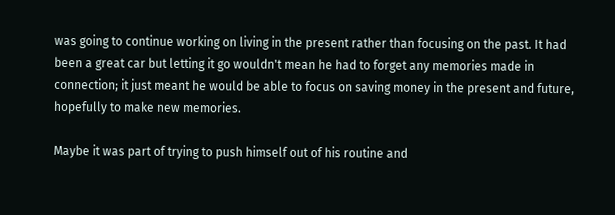was going to continue working on living in the present rather than focusing on the past. It had been a great car but letting it go wouldn't mean he had to forget any memories made in connection; it just meant he would be able to focus on saving money in the present and future, hopefully to make new memories.

Maybe it was part of trying to push himself out of his routine and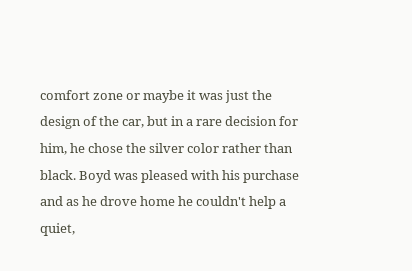comfort zone or maybe it was just the design of the car, but in a rare decision for him, he chose the silver color rather than black. Boyd was pleased with his purchase and as he drove home he couldn't help a quiet,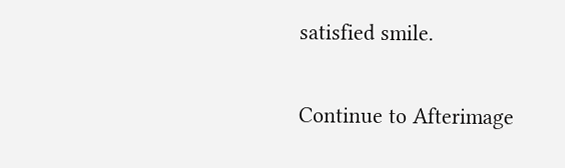satisfied smile.

Continue to Afterimage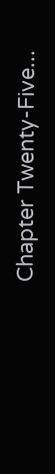Chapter Twenty-Five...